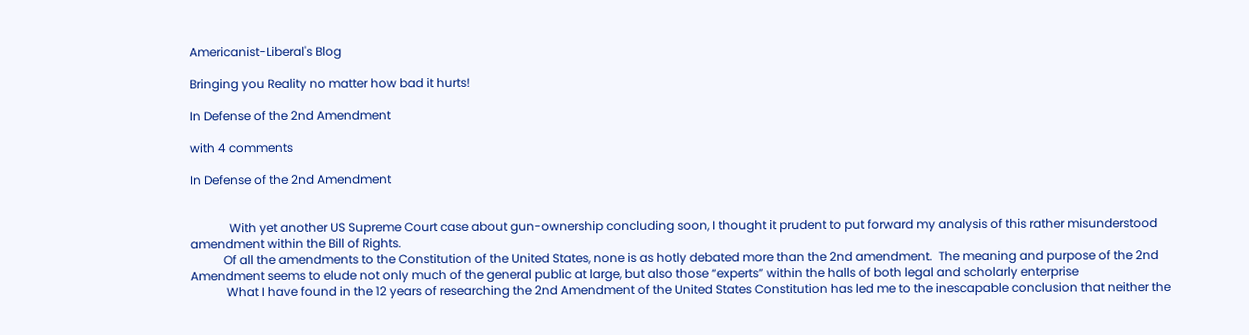Americanist-Liberal's Blog

Bringing you Reality no matter how bad it hurts!

In Defense of the 2nd Amendment

with 4 comments

In Defense of the 2nd Amendment


             With yet another US Supreme Court case about gun-ownership concluding soon, I thought it prudent to put forward my analysis of this rather misunderstood amendment within the Bill of Rights.
           Of all the amendments to the Constitution of the United States, none is as hotly debated more than the 2nd amendment.  The meaning and purpose of the 2nd Amendment seems to elude not only much of the general public at large, but also those “experts” within the halls of both legal and scholarly enterprise
            What I have found in the 12 years of researching the 2nd Amendment of the United States Constitution has led me to the inescapable conclusion that neither the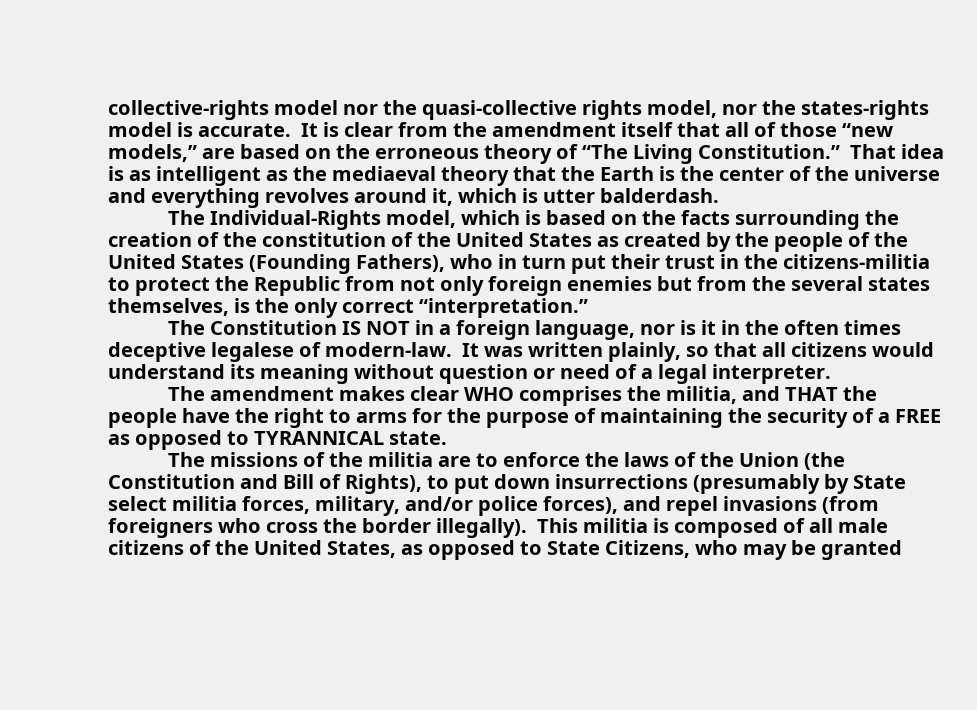collective-rights model nor the quasi-collective rights model, nor the states-rights model is accurate.  It is clear from the amendment itself that all of those “new models,” are based on the erroneous theory of “The Living Constitution.”  That idea is as intelligent as the mediaeval theory that the Earth is the center of the universe and everything revolves around it, which is utter balderdash.
            The Individual-Rights model, which is based on the facts surrounding the creation of the constitution of the United States as created by the people of the United States (Founding Fathers), who in turn put their trust in the citizens-militia to protect the Republic from not only foreign enemies but from the several states themselves, is the only correct “interpretation.”
            The Constitution IS NOT in a foreign language, nor is it in the often times deceptive legalese of modern-law.  It was written plainly, so that all citizens would understand its meaning without question or need of a legal interpreter.
            The amendment makes clear WHO comprises the militia, and THAT the people have the right to arms for the purpose of maintaining the security of a FREE as opposed to TYRANNICAL state.
            The missions of the militia are to enforce the laws of the Union (the Constitution and Bill of Rights), to put down insurrections (presumably by State select militia forces, military, and/or police forces), and repel invasions (from foreigners who cross the border illegally).  This militia is composed of all male citizens of the United States, as opposed to State Citizens, who may be granted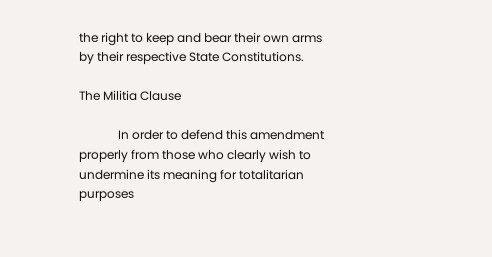the right to keep and bear their own arms by their respective State Constitutions.

The Militia Clause

             In order to defend this amendment properly from those who clearly wish to undermine its meaning for totalitarian purposes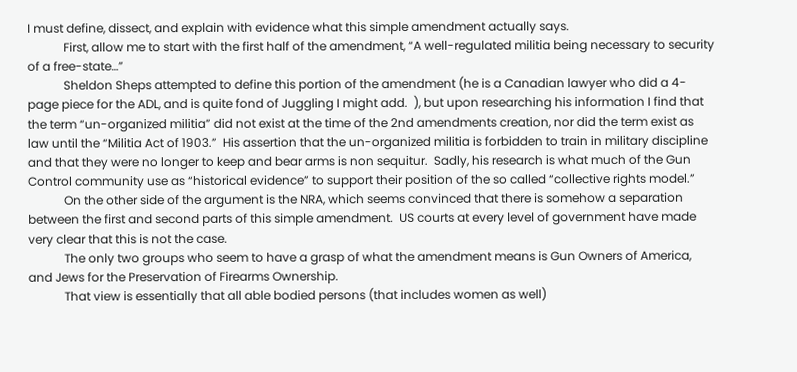I must define, dissect, and explain with evidence what this simple amendment actually says.
            First, allow me to start with the first half of the amendment, “A well-regulated militia being necessary to security of a free-state…”
            Sheldon Sheps attempted to define this portion of the amendment (he is a Canadian lawyer who did a 4-page piece for the ADL, and is quite fond of Juggling I might add.  ), but upon researching his information I find that the term “un-organized militia” did not exist at the time of the 2nd amendments creation, nor did the term exist as law until the “Militia Act of 1903.”  His assertion that the un-organized militia is forbidden to train in military discipline and that they were no longer to keep and bear arms is non sequitur.  Sadly, his research is what much of the Gun Control community use as “historical evidence” to support their position of the so called “collective rights model.”
            On the other side of the argument is the NRA, which seems convinced that there is somehow a separation between the first and second parts of this simple amendment.  US courts at every level of government have made very clear that this is not the case.
            The only two groups who seem to have a grasp of what the amendment means is Gun Owners of America, and Jews for the Preservation of Firearms Ownership.
            That view is essentially that all able bodied persons (that includes women as well)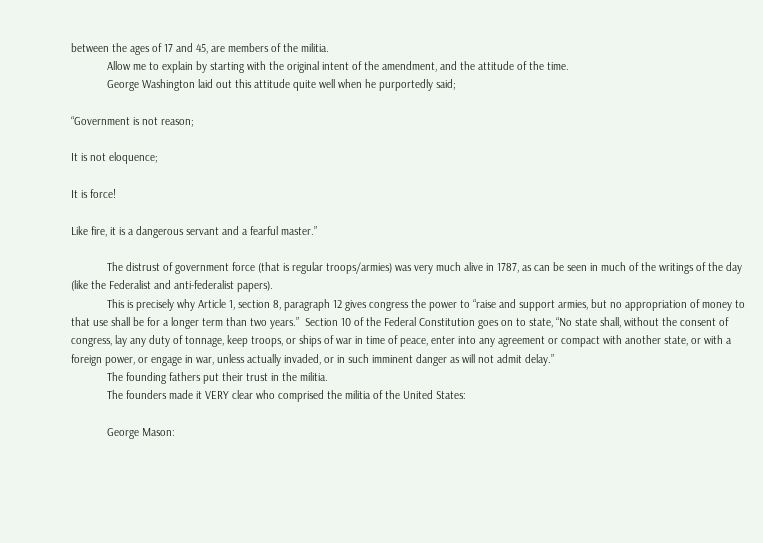between the ages of 17 and 45, are members of the militia.
            Allow me to explain by starting with the original intent of the amendment, and the attitude of the time.
            George Washington laid out this attitude quite well when he purportedly said;

“Government is not reason;

It is not eloquence;

It is force!

Like fire, it is a dangerous servant and a fearful master.”

            The distrust of government force (that is regular troops/armies) was very much alive in 1787, as can be seen in much of the writings of the day (like the Federalist and anti-federalist papers).
            This is precisely why Article 1, section 8, paragraph 12 gives congress the power to “raise and support armies, but no appropriation of money to that use shall be for a longer term than two years.”  Section 10 of the Federal Constitution goes on to state, “No state shall, without the consent of congress, lay any duty of tonnage, keep troops, or ships of war in time of peace, enter into any agreement or compact with another state, or with a foreign power, or engage in war, unless actually invaded, or in such imminent danger as will not admit delay.”
            The founding fathers put their trust in the militia.
            The founders made it VERY clear who comprised the militia of the United States:

            George Mason: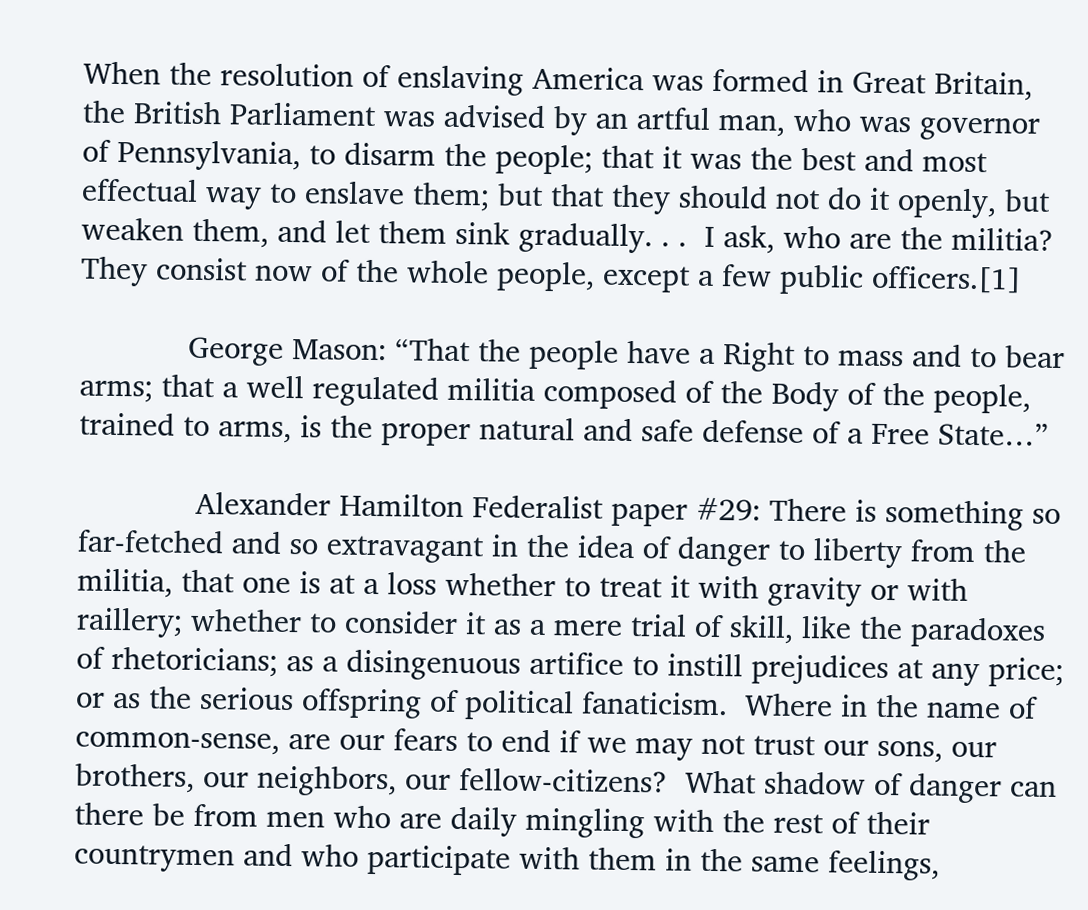When the resolution of enslaving America was formed in Great Britain, the British Parliament was advised by an artful man, who was governor of Pennsylvania, to disarm the people; that it was the best and most effectual way to enslave them; but that they should not do it openly, but weaken them, and let them sink gradually. . .  I ask, who are the militia?  They consist now of the whole people, except a few public officers.[1]

            George Mason: “That the people have a Right to mass and to bear arms; that a well regulated militia composed of the Body of the people, trained to arms, is the proper natural and safe defense of a Free State…”

             Alexander Hamilton Federalist paper #29: There is something so far-fetched and so extravagant in the idea of danger to liberty from the militia, that one is at a loss whether to treat it with gravity or with raillery; whether to consider it as a mere trial of skill, like the paradoxes of rhetoricians; as a disingenuous artifice to instill prejudices at any price; or as the serious offspring of political fanaticism.  Where in the name of common-sense, are our fears to end if we may not trust our sons, our brothers, our neighbors, our fellow-citizens?  What shadow of danger can there be from men who are daily mingling with the rest of their countrymen and who participate with them in the same feelings,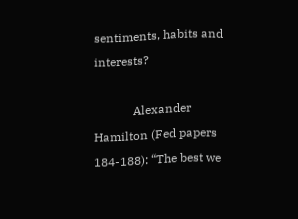sentiments, habits and interests?

             Alexander Hamilton (Fed papers 184-188): “The best we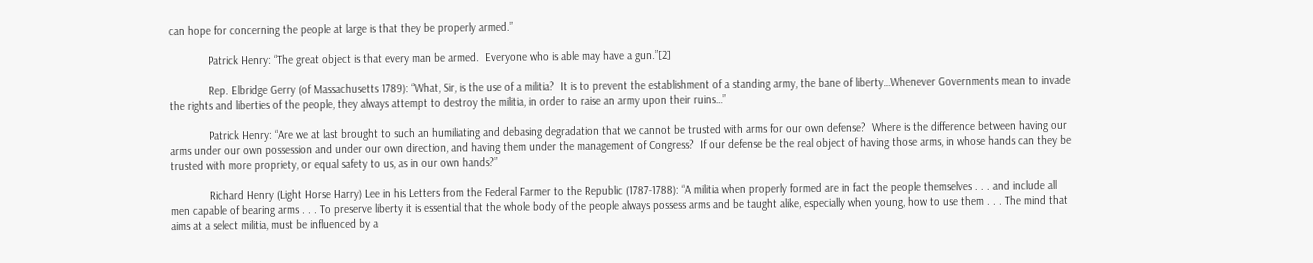can hope for concerning the people at large is that they be properly armed.”

             Patrick Henry: “The great object is that every man be armed.  Everyone who is able may have a gun.”[2]

             Rep. Elbridge Gerry (of Massachusetts 1789): “What, Sir, is the use of a militia?  It is to prevent the establishment of a standing army, the bane of liberty…Whenever Governments mean to invade the rights and liberties of the people, they always attempt to destroy the militia, in order to raise an army upon their ruins…”

             Patrick Henry: “Are we at last brought to such an humiliating and debasing degradation that we cannot be trusted with arms for our own defense?  Where is the difference between having our arms under our own possession and under our own direction, and having them under the management of Congress?  If our defense be the real object of having those arms, in whose hands can they be trusted with more propriety, or equal safety to us, as in our own hands?”

             Richard Henry (Light Horse Harry) Lee in his Letters from the Federal Farmer to the Republic (1787-1788): “A militia when properly formed are in fact the people themselves . . . and include all men capable of bearing arms . . . To preserve liberty it is essential that the whole body of the people always possess arms and be taught alike, especially when young, how to use them . . . The mind that aims at a select militia, must be influenced by a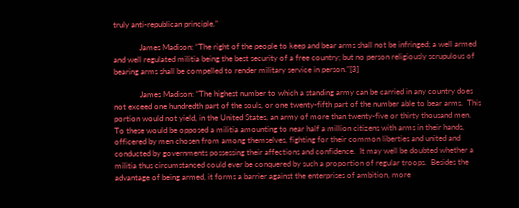truly anti-republican principle.”

             James Madison: “The right of the people to keep and bear arms shall not be infringed; a well armed and well regulated militia being the best security of a free country; but no person religiously scrupulous of bearing arms shall be compelled to render military service in person.”[3]

             James Madison: “The highest number to which a standing army can be carried in any country does not exceed one hundredth part of the souls, or one twenty-fifth part of the number able to bear arms.  This portion would not yield, in the United States, an army of more than twenty-five or thirty thousand men.  To these would be opposed a militia amounting to near half a million citizens with arms in their hands, officered by men chosen from among themselves, fighting for their common liberties and united and conducted by governments possessing their affections and confidence.  It may well be doubted whether a militia thus circumstanced could ever be conquered by such a proportion of regular troops.  Besides the advantage of being armed, it forms a barrier against the enterprises of ambition, more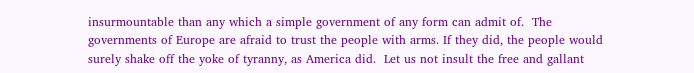insurmountable than any which a simple government of any form can admit of.  The governments of Europe are afraid to trust the people with arms. If they did, the people would surely shake off the yoke of tyranny, as America did.  Let us not insult the free and gallant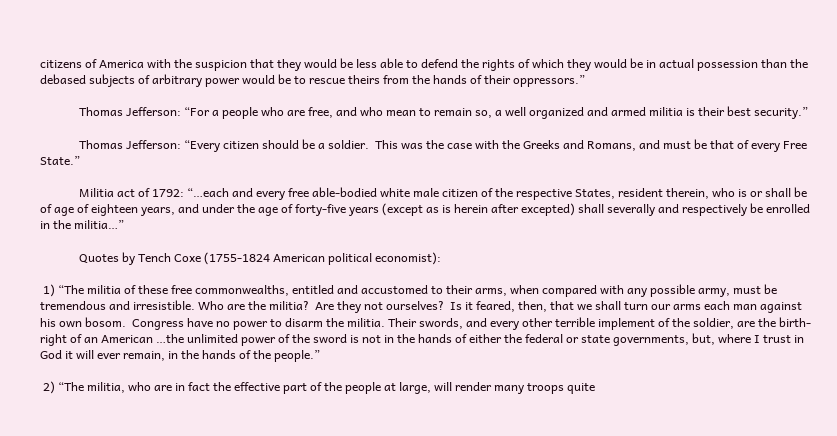citizens of America with the suspicion that they would be less able to defend the rights of which they would be in actual possession than the debased subjects of arbitrary power would be to rescue theirs from the hands of their oppressors.”

             Thomas Jefferson: “For a people who are free, and who mean to remain so, a well organized and armed militia is their best security.”

             Thomas Jefferson: “Every citizen should be a soldier.  This was the case with the Greeks and Romans, and must be that of every Free State.”

             Militia act of 1792: “…each and every free able-bodied white male citizen of the respective States, resident therein, who is or shall be of age of eighteen years, and under the age of forty-five years (except as is herein after excepted) shall severally and respectively be enrolled in the militia…”

             Quotes by Tench Coxe (1755-1824 American political economist):

 1) “The militia of these free commonwealths, entitled and accustomed to their arms, when compared with any possible army, must be tremendous and irresistible. Who are the militia?  Are they not ourselves?  Is it feared, then, that we shall turn our arms each man against his own bosom.  Congress have no power to disarm the militia. Their swords, and every other terrible implement of the soldier, are the birth-right of an American …the unlimited power of the sword is not in the hands of either the federal or state governments, but, where I trust in God it will ever remain, in the hands of the people.”

 2) “The militia, who are in fact the effective part of the people at large, will render many troops quite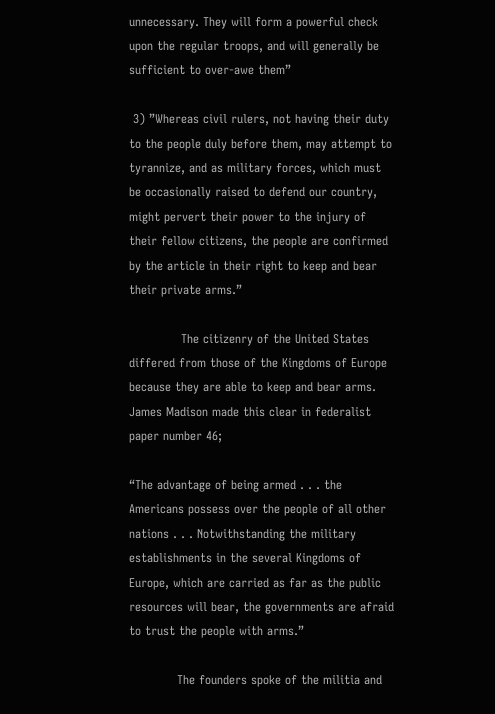unnecessary. They will form a powerful check upon the regular troops, and will generally be sufficient to over-awe them”

 3) ”Whereas civil rulers, not having their duty to the people duly before them, may attempt to tyrannize, and as military forces, which must be occasionally raised to defend our country, might pervert their power to the injury of their fellow citizens, the people are confirmed by the article in their right to keep and bear their private arms.”

             The citizenry of the United States differed from those of the Kingdoms of Europe because they are able to keep and bear arms.  James Madison made this clear in federalist paper number 46;

“The advantage of being armed . . . the Americans possess over the people of all other nations . . . Notwithstanding the military establishments in the several Kingdoms of Europe, which are carried as far as the public resources will bear, the governments are afraid to trust the people with arms.”

            The founders spoke of the militia and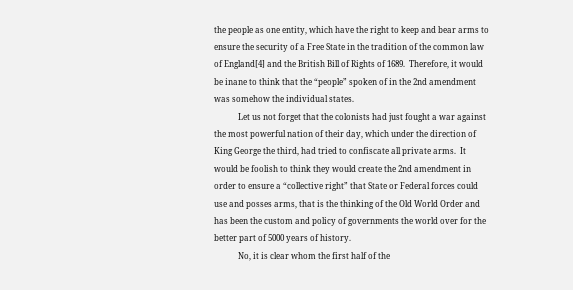the people as one entity, which have the right to keep and bear arms to ensure the security of a Free State in the tradition of the common law of England[4] and the British Bill of Rights of 1689.  Therefore, it would be inane to think that the “people” spoken of in the 2nd amendment was somehow the individual states.
            Let us not forget that the colonists had just fought a war against the most powerful nation of their day, which under the direction of King George the third, had tried to confiscate all private arms.  It would be foolish to think they would create the 2nd amendment in order to ensure a “collective right” that State or Federal forces could use and posses arms, that is the thinking of the Old World Order and has been the custom and policy of governments the world over for the better part of 5000 years of history.
            No, it is clear whom the first half of the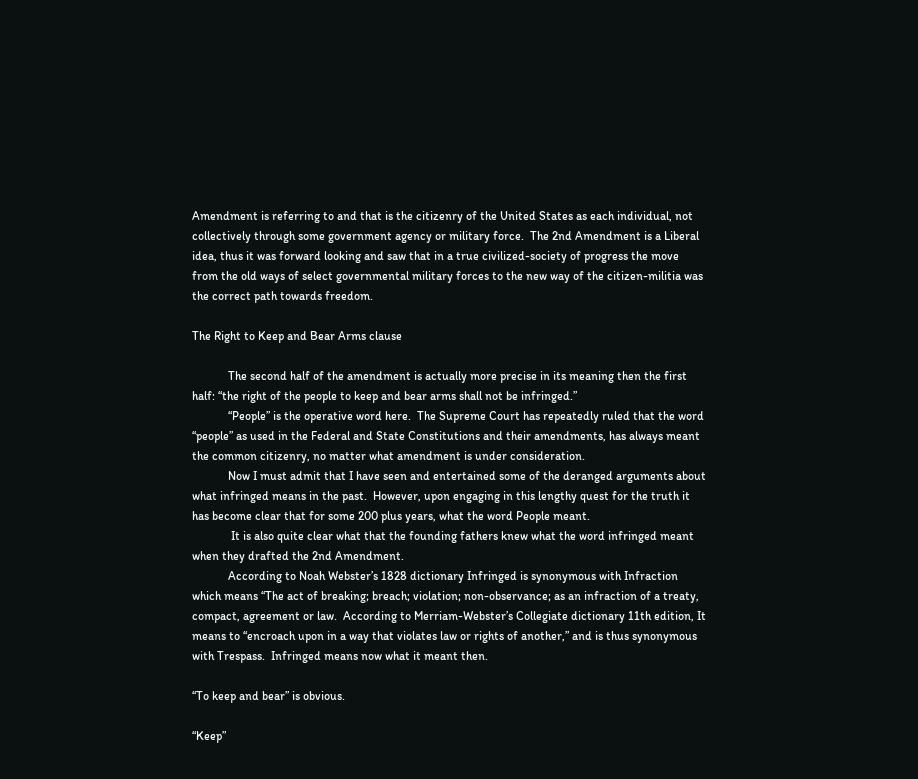Amendment is referring to and that is the citizenry of the United States as each individual, not collectively through some government agency or military force.  The 2nd Amendment is a Liberal idea, thus it was forward looking and saw that in a true civilized-society of progress the move from the old ways of select governmental military forces to the new way of the citizen-militia was the correct path towards freedom.

The Right to Keep and Bear Arms clause

            The second half of the amendment is actually more precise in its meaning then the first half: “the right of the people to keep and bear arms shall not be infringed.”
            “People” is the operative word here.  The Supreme Court has repeatedly ruled that the word “people” as used in the Federal and State Constitutions and their amendments, has always meant the common citizenry, no matter what amendment is under consideration.
            Now I must admit that I have seen and entertained some of the deranged arguments about what infringed means in the past.  However, upon engaging in this lengthy quest for the truth it has become clear that for some 200 plus years, what the word People meant.
             It is also quite clear what that the founding fathers knew what the word infringed meant when they drafted the 2nd Amendment.
            According to Noah Webster’s 1828 dictionary Infringed is synonymous with Infraction which means “The act of breaking; breach; violation; non-observance; as an infraction of a treaty, compact, agreement or law.  According to Merriam-Webster’s Collegiate dictionary 11th edition, It means to “encroach upon in a way that violates law or rights of another,” and is thus synonymous with Trespass.  Infringed means now what it meant then.

“To keep and bear” is obvious.

“Keep”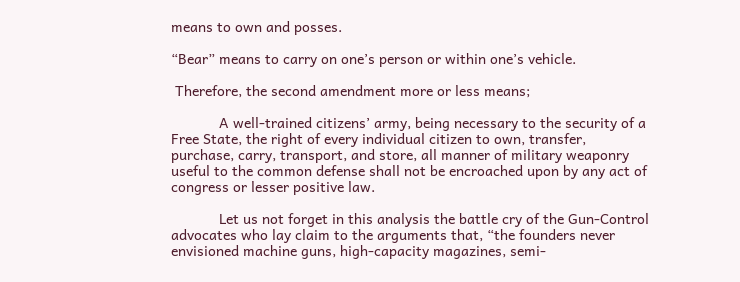means to own and posses.

“Bear” means to carry on one’s person or within one’s vehicle.

 Therefore, the second amendment more or less means;

            A well-trained citizens’ army, being necessary to the security of a Free State, the right of every individual citizen to own, transfer, purchase, carry, transport, and store, all manner of military weaponry useful to the common defense shall not be encroached upon by any act of congress or lesser positive law.

            Let us not forget in this analysis the battle cry of the Gun-Control advocates who lay claim to the arguments that, “the founders never envisioned machine guns, high-capacity magazines, semi-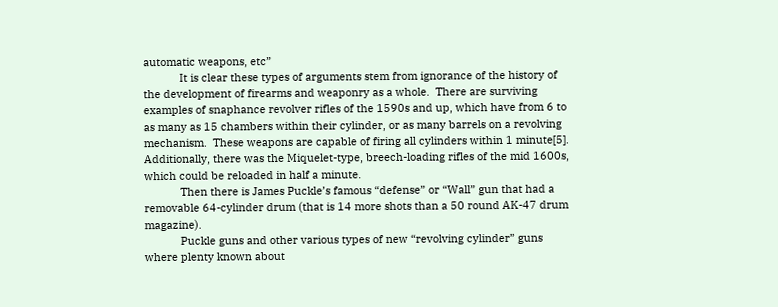automatic weapons, etc”
            It is clear these types of arguments stem from ignorance of the history of the development of firearms and weaponry as a whole.  There are surviving examples of snaphance revolver rifles of the 1590s and up, which have from 6 to as many as 15 chambers within their cylinder, or as many barrels on a revolving mechanism.  These weapons are capable of firing all cylinders within 1 minute[5].  Additionally, there was the Miquelet-type, breech-loading rifles of the mid 1600s, which could be reloaded in half a minute.
            Then there is James Puckle’s famous “defense” or “Wall” gun that had a removable 64-cylinder drum (that is 14 more shots than a 50 round AK-47 drum magazine).
            Puckle guns and other various types of new “revolving cylinder” guns where plenty known about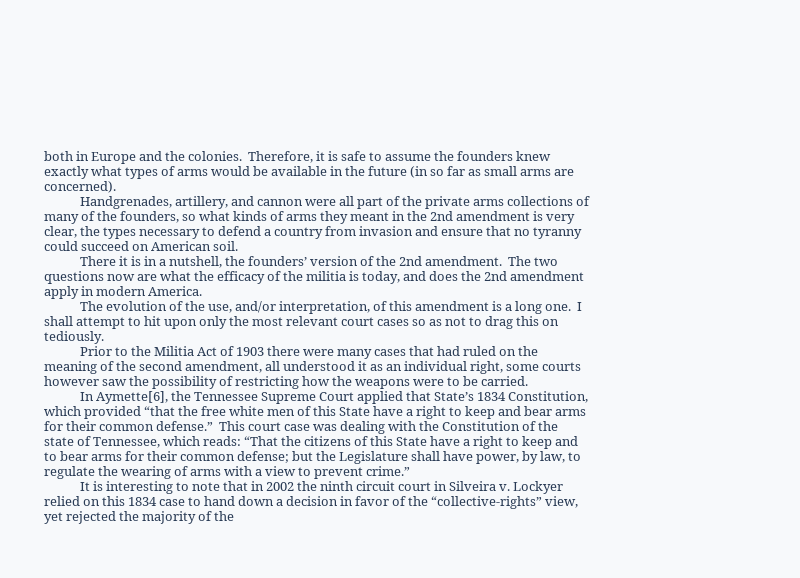both in Europe and the colonies.  Therefore, it is safe to assume the founders knew exactly what types of arms would be available in the future (in so far as small arms are concerned).
            Handgrenades, artillery, and cannon were all part of the private arms collections of many of the founders, so what kinds of arms they meant in the 2nd amendment is very clear, the types necessary to defend a country from invasion and ensure that no tyranny could succeed on American soil.
            There it is in a nutshell, the founders’ version of the 2nd amendment.  The two questions now are what the efficacy of the militia is today, and does the 2nd amendment apply in modern America.
            The evolution of the use, and/or interpretation, of this amendment is a long one.  I shall attempt to hit upon only the most relevant court cases so as not to drag this on tediously.
            Prior to the Militia Act of 1903 there were many cases that had ruled on the meaning of the second amendment, all understood it as an individual right, some courts however saw the possibility of restricting how the weapons were to be carried.
            In Aymette[6], the Tennessee Supreme Court applied that State’s 1834 Constitution, which provided “that the free white men of this State have a right to keep and bear arms for their common defense.”  This court case was dealing with the Constitution of the state of Tennessee, which reads: “That the citizens of this State have a right to keep and to bear arms for their common defense; but the Legislature shall have power, by law, to regulate the wearing of arms with a view to prevent crime.”
            It is interesting to note that in 2002 the ninth circuit court in Silveira v. Lockyer relied on this 1834 case to hand down a decision in favor of the “collective-rights” view, yet rejected the majority of the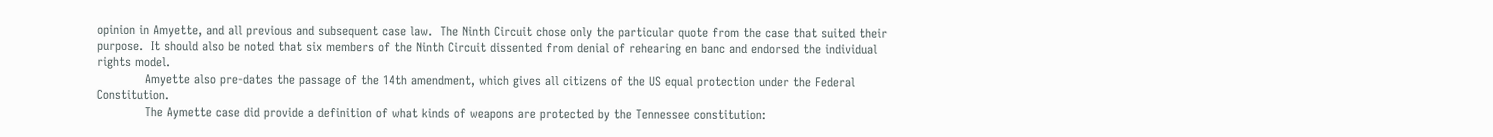opinion in Amyette, and all previous and subsequent case law.  The Ninth Circuit chose only the particular quote from the case that suited their purpose.  It should also be noted that six members of the Ninth Circuit dissented from denial of rehearing en banc and endorsed the individual rights model.
            Amyette also pre-dates the passage of the 14th amendment, which gives all citizens of the US equal protection under the Federal Constitution.
            The Aymette case did provide a definition of what kinds of weapons are protected by the Tennessee constitution: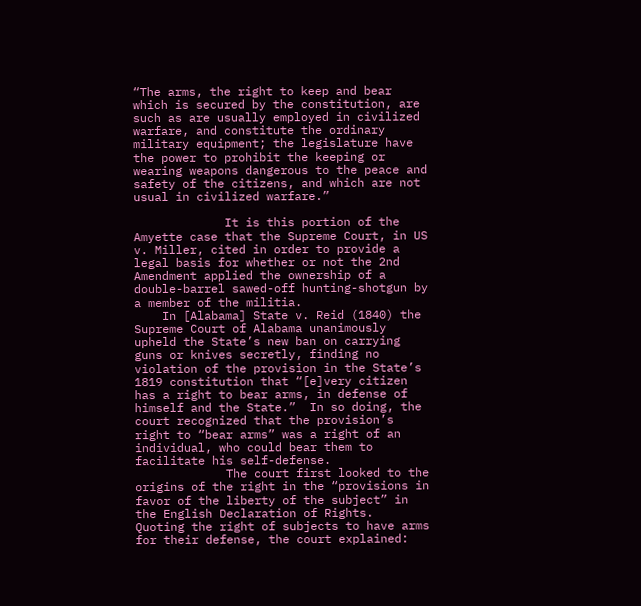“The arms, the right to keep and bear which is secured by the constitution, are such as are usually employed in civilized warfare, and constitute the ordinary military equipment; the legislature have the power to prohibit the keeping or wearing weapons dangerous to the peace and safety of the citizens, and which are not usual in civilized warfare.”

             It is this portion of the Amyette case that the Supreme Court, in US v. Miller, cited in order to provide a legal basis for whether or not the 2nd Amendment applied the ownership of a double-barrel sawed-off hunting-shotgun by a member of the militia.
    In [Alabama] State v. Reid (1840) the Supreme Court of Alabama unanimously upheld the State’s new ban on carrying guns or knives secretly, finding no violation of the provision in the State’s 1819 constitution that “[e]very citizen has a right to bear arms, in defense of himself and the State.”  In so doing, the court recognized that the provision’s right to “bear arms” was a right of an individual, who could bear them to facilitate his self-defense.
             The court first looked to the origins of the right in the “provisions in favor of the liberty of the subject” in the English Declaration of Rights.  Quoting the right of subjects to have arms for their defense, the court explained: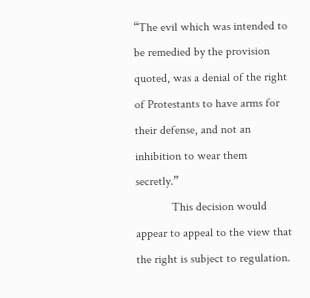“The evil which was intended to be remedied by the provision quoted, was a denial of the right of Protestants to have arms for their defense, and not an inhibition to wear them secretly.”
            This decision would appear to appeal to the view that the right is subject to regulation.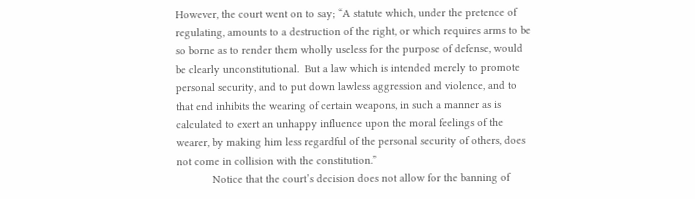However, the court went on to say; “A statute which, under the pretence of regulating, amounts to a destruction of the right, or which requires arms to be so borne as to render them wholly useless for the purpose of defense, would be clearly unconstitutional.  But a law which is intended merely to promote personal security, and to put down lawless aggression and violence, and to that end inhibits the wearing of certain weapons, in such a manner as is calculated to exert an unhappy influence upon the moral feelings of the wearer, by making him less regardful of the personal security of others, does not come in collision with the constitution.”
            Notice that the court’s decision does not allow for the banning of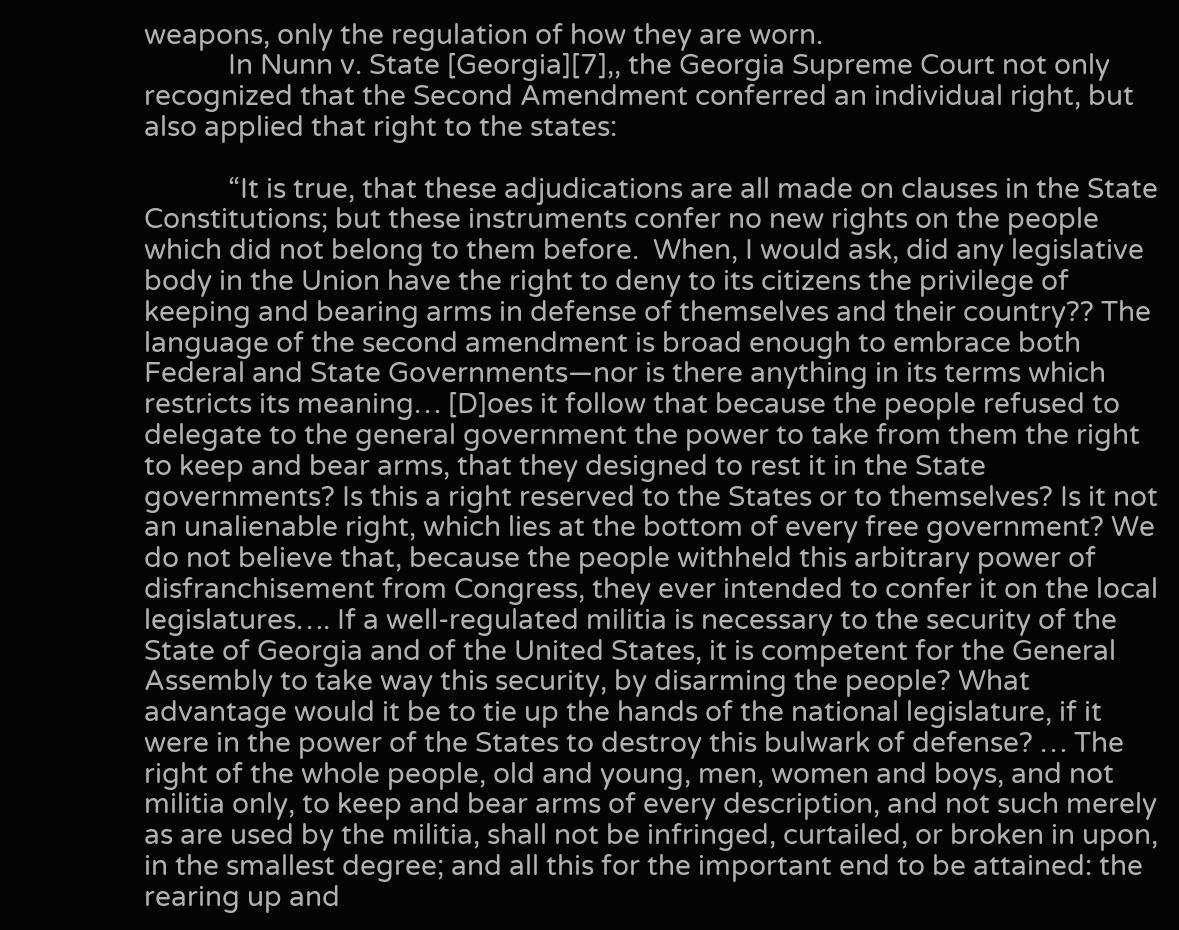weapons, only the regulation of how they are worn.
            In Nunn v. State [Georgia][7],, the Georgia Supreme Court not only recognized that the Second Amendment conferred an individual right, but also applied that right to the states:

            “It is true, that these adjudications are all made on clauses in the State Constitutions; but these instruments confer no new rights on the people which did not belong to them before.  When, I would ask, did any legislative body in the Union have the right to deny to its citizens the privilege of keeping and bearing arms in defense of themselves and their country?? The language of the second amendment is broad enough to embrace both Federal and State Governments—nor is there anything in its terms which restricts its meaning… [D]oes it follow that because the people refused to delegate to the general government the power to take from them the right to keep and bear arms, that they designed to rest it in the State governments? Is this a right reserved to the States or to themselves? Is it not an unalienable right, which lies at the bottom of every free government? We do not believe that, because the people withheld this arbitrary power of disfranchisement from Congress, they ever intended to confer it on the local legislatures…. If a well-regulated militia is necessary to the security of the State of Georgia and of the United States, it is competent for the General Assembly to take way this security, by disarming the people? What advantage would it be to tie up the hands of the national legislature, if it were in the power of the States to destroy this bulwark of defense? … The right of the whole people, old and young, men, women and boys, and not militia only, to keep and bear arms of every description, and not such merely as are used by the militia, shall not be infringed, curtailed, or broken in upon, in the smallest degree; and all this for the important end to be attained: the rearing up and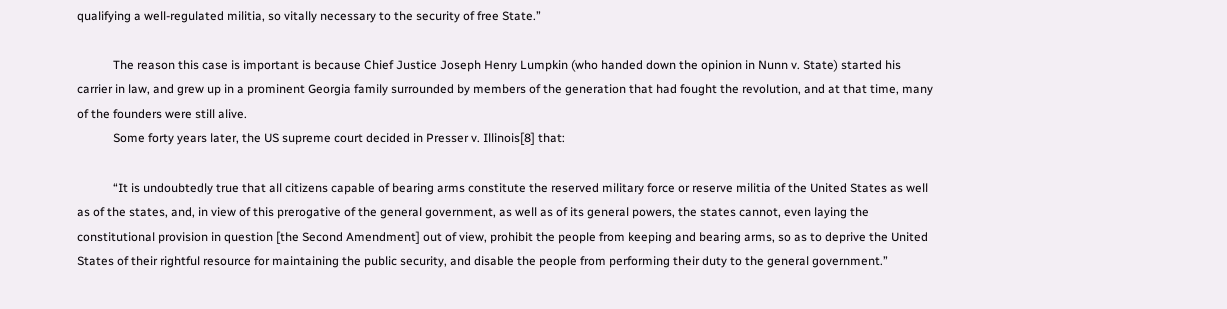qualifying a well-regulated militia, so vitally necessary to the security of free State.”

            The reason this case is important is because Chief Justice Joseph Henry Lumpkin (who handed down the opinion in Nunn v. State) started his carrier in law, and grew up in a prominent Georgia family surrounded by members of the generation that had fought the revolution, and at that time, many of the founders were still alive.
            Some forty years later, the US supreme court decided in Presser v. Illinois[8] that:

            “It is undoubtedly true that all citizens capable of bearing arms constitute the reserved military force or reserve militia of the United States as well as of the states, and, in view of this prerogative of the general government, as well as of its general powers, the states cannot, even laying the constitutional provision in question [the Second Amendment] out of view, prohibit the people from keeping and bearing arms, so as to deprive the United States of their rightful resource for maintaining the public security, and disable the people from performing their duty to the general government.”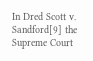In Dred Scott v. Sandford[9] the Supreme Court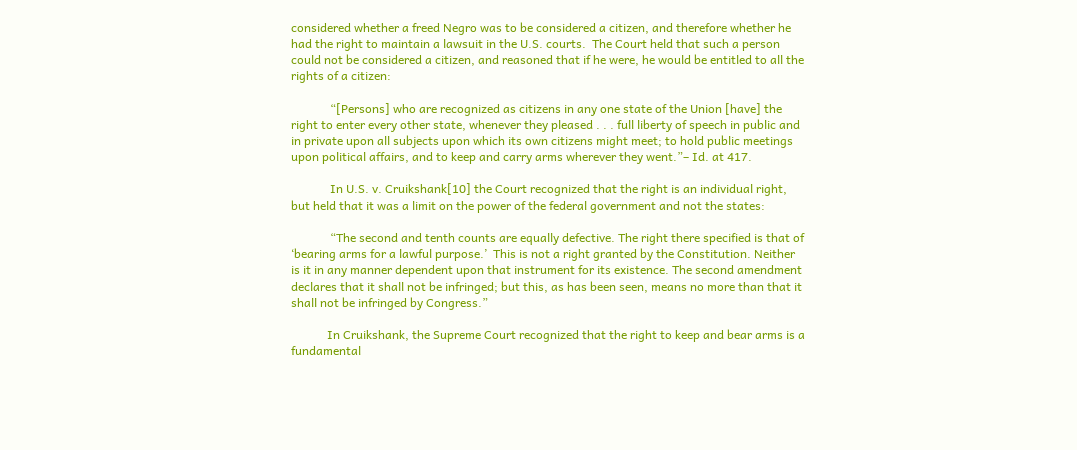considered whether a freed Negro was to be considered a citizen, and therefore whether he had the right to maintain a lawsuit in the U.S. courts.  The Court held that such a person could not be considered a citizen, and reasoned that if he were, he would be entitled to all the rights of a citizen:

             “[Persons] who are recognized as citizens in any one state of the Union [have] the right to enter every other state, whenever they pleased . . . full liberty of speech in public and in private upon all subjects upon which its own citizens might meet; to hold public meetings upon political affairs, and to keep and carry arms wherever they went.”– Id. at 417.

             In U.S. v. Cruikshank[10] the Court recognized that the right is an individual right, but held that it was a limit on the power of the federal government and not the states:

             “The second and tenth counts are equally defective. The right there specified is that of ‘bearing arms for a lawful purpose.’  This is not a right granted by the Constitution. Neither is it in any manner dependent upon that instrument for its existence. The second amendment declares that it shall not be infringed; but this, as has been seen, means no more than that it shall not be infringed by Congress.”

            In Cruikshank, the Supreme Court recognized that the right to keep and bear arms is a fundamental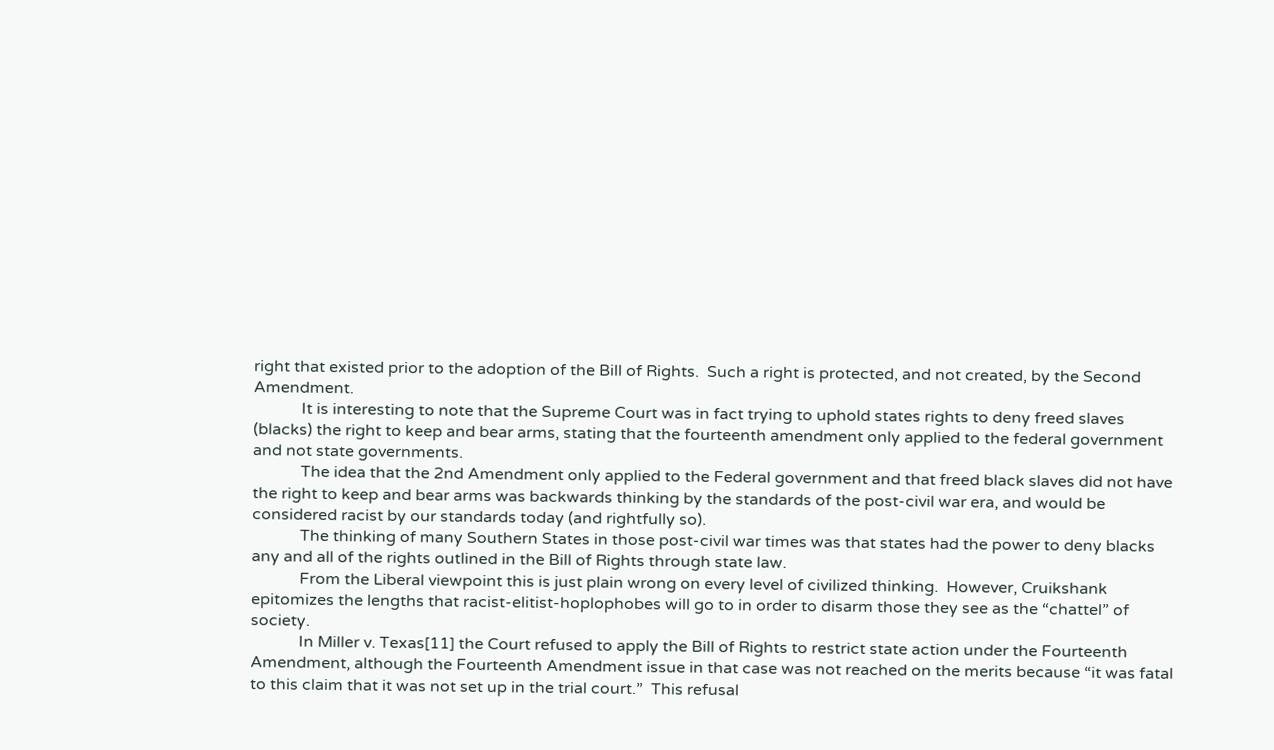right that existed prior to the adoption of the Bill of Rights.  Such a right is protected, and not created, by the Second Amendment.
            It is interesting to note that the Supreme Court was in fact trying to uphold states rights to deny freed slaves (blacks) the right to keep and bear arms, stating that the fourteenth amendment only applied to the federal government and not state governments.
            The idea that the 2nd Amendment only applied to the Federal government and that freed black slaves did not have the right to keep and bear arms was backwards thinking by the standards of the post-civil war era, and would be considered racist by our standards today (and rightfully so).
            The thinking of many Southern States in those post-civil war times was that states had the power to deny blacks any and all of the rights outlined in the Bill of Rights through state law.
            From the Liberal viewpoint this is just plain wrong on every level of civilized thinking.  However, Cruikshank epitomizes the lengths that racist-elitist-hoplophobes will go to in order to disarm those they see as the “chattel” of society.
            In Miller v. Texas[11] the Court refused to apply the Bill of Rights to restrict state action under the Fourteenth Amendment, although the Fourteenth Amendment issue in that case was not reached on the merits because “it was fatal to this claim that it was not set up in the trial court.”  This refusal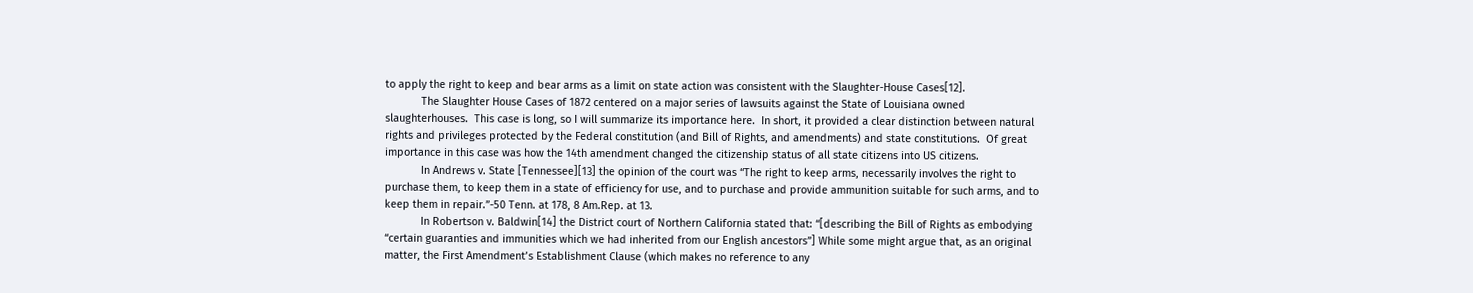to apply the right to keep and bear arms as a limit on state action was consistent with the Slaughter-House Cases[12].
            The Slaughter House Cases of 1872 centered on a major series of lawsuits against the State of Louisiana owned slaughterhouses.  This case is long, so I will summarize its importance here.  In short, it provided a clear distinction between natural rights and privileges protected by the Federal constitution (and Bill of Rights, and amendments) and state constitutions.  Of great importance in this case was how the 14th amendment changed the citizenship status of all state citizens into US citizens.
            In Andrews v. State [Tennessee][13] the opinion of the court was “The right to keep arms, necessarily involves the right to purchase them, to keep them in a state of efficiency for use, and to purchase and provide ammunition suitable for such arms, and to keep them in repair.”-50 Tenn. at 178, 8 Am.Rep. at 13.
            In Robertson v. Baldwin[14] the District court of Northern California stated that: “[describing the Bill of Rights as embodying “certain guaranties and immunities which we had inherited from our English ancestors”] While some might argue that, as an original matter, the First Amendment’s Establishment Clause (which makes no reference to any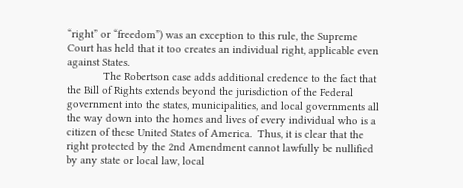“right” or “freedom”) was an exception to this rule, the Supreme Court has held that it too creates an individual right, applicable even against States.
            The Robertson case adds additional credence to the fact that the Bill of Rights extends beyond the jurisdiction of the Federal government into the states, municipalities, and local governments all the way down into the homes and lives of every individual who is a citizen of these United States of America.  Thus, it is clear that the right protected by the 2nd Amendment cannot lawfully be nullified by any state or local law, local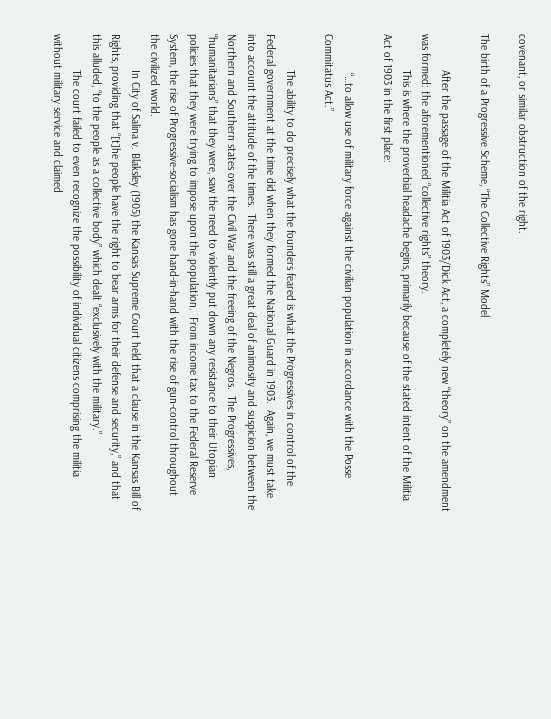covenant, or similar obstruction of the right.

The birth of a Progressive Scheme, “The Collective Rights” Model

            After the passage of the Militia Act of 1903/Dick Act, a completely new “theory” on the amendment was formed: the aforementioned “collective rights” theory.
            This is where the proverbial headache begins, primarily because of the stated intent of the Militia Act of 1903 in the first place:

             “…to allow use of military force against the civilian population in accordance with the Posse Commitatus Act.”

            The ability to do precisely what the founders feared is what the Progressives in control of the Federal government at the time did when they formed the National Guard in 1903.  Again, we must take into account the attitude of the times.  There was still a great deal of animosity and suspicion between the Northern and Southern states over the Civil War and the freeing of the Negros.  The Progressives, “humanitarians” that they were, saw the need to violently put down any resistance to their Utopian policies that they were trying to impose upon the population.  From income tax to the Federal Reserve System, the rise of Progressive-socialism has gone hand-in-hand with the rise of gun-control throughout the civilized world.
            In City of Salina v. Blaksley (1905) the Kansas Supreme Court held that a clause in the Kansas Bill of Rights, providing that “[t]he people have the right to bear arms for their defense and security,” and that this alluded, “to the people as a collective body” which dealt “exclusively with the military.”
            The court failed to even recognize the possibility of individual citizens comprising the militia without military service and claimed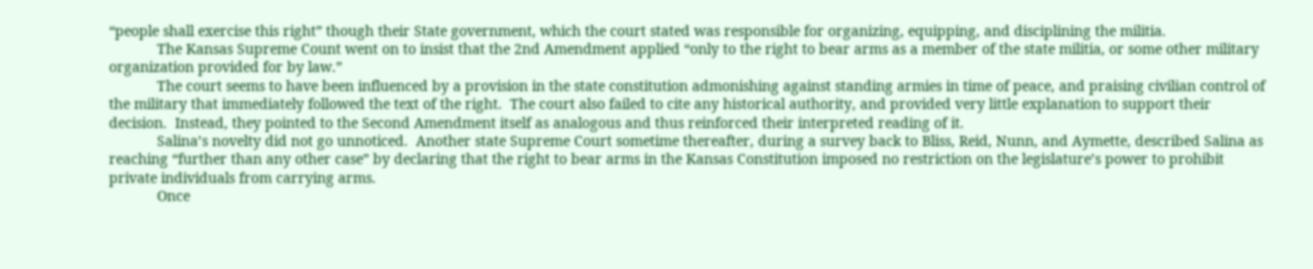“people shall exercise this right” though their State government, which the court stated was responsible for organizing, equipping, and disciplining the militia.
            The Kansas Supreme Count went on to insist that the 2nd Amendment applied “only to the right to bear arms as a member of the state militia, or some other military organization provided for by law.”
            The court seems to have been influenced by a provision in the state constitution admonishing against standing armies in time of peace, and praising civilian control of the military that immediately followed the text of the right.  The court also failed to cite any historical authority, and provided very little explanation to support their decision.  Instead, they pointed to the Second Amendment itself as analogous and thus reinforced their interpreted reading of it.
            Salina’s novelty did not go unnoticed.  Another state Supreme Court sometime thereafter, during a survey back to Bliss, Reid, Nunn, and Aymette, described Salina as reaching “further than any other case” by declaring that the right to bear arms in the Kansas Constitution imposed no restriction on the legislature’s power to prohibit private individuals from carrying arms.
            Once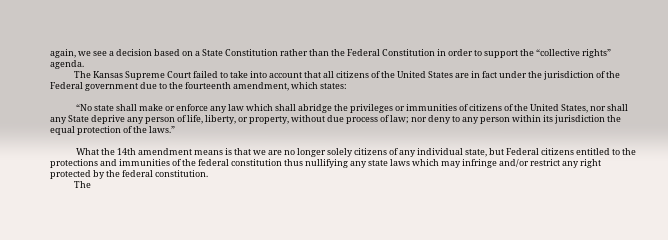again, we see a decision based on a State Constitution rather than the Federal Constitution in order to support the “collective rights” agenda.
            The Kansas Supreme Court failed to take into account that all citizens of the United States are in fact under the jurisdiction of the Federal government due to the fourteenth amendment, which states:

             “No state shall make or enforce any law which shall abridge the privileges or immunities of citizens of the United States, nor shall any State deprive any person of life, liberty, or property, without due process of law; nor deny to any person within its jurisdiction the equal protection of the laws.”

             What the 14th amendment means is that we are no longer solely citizens of any individual state, but Federal citizens entitled to the protections and immunities of the federal constitution thus nullifying any state laws which may infringe and/or restrict any right protected by the federal constitution.
            The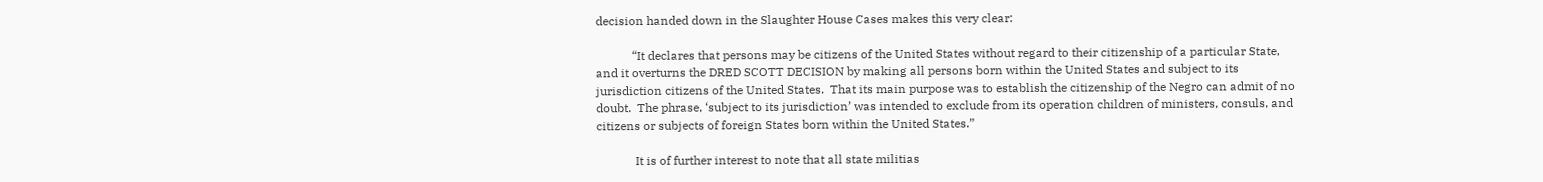decision handed down in the Slaughter House Cases makes this very clear:

            “It declares that persons may be citizens of the United States without regard to their citizenship of a particular State, and it overturns the DRED SCOTT DECISION by making all persons born within the United States and subject to its jurisdiction citizens of the United States.  That its main purpose was to establish the citizenship of the Negro can admit of no doubt.  The phrase, ‘subject to its jurisdiction’ was intended to exclude from its operation children of ministers, consuls, and citizens or subjects of foreign States born within the United States.”

             It is of further interest to note that all state militias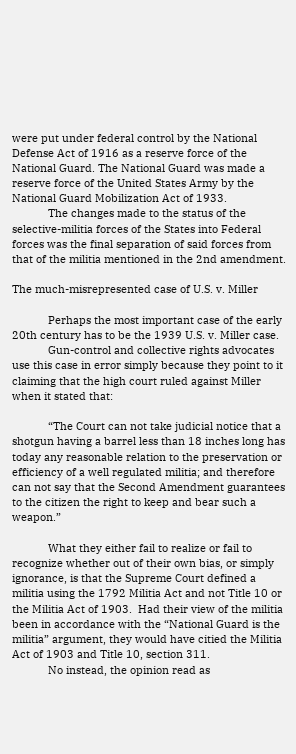were put under federal control by the National Defense Act of 1916 as a reserve force of the National Guard. The National Guard was made a reserve force of the United States Army by the National Guard Mobilization Act of 1933.
            The changes made to the status of the selective-militia forces of the States into Federal forces was the final separation of said forces from that of the militia mentioned in the 2nd amendment.

The much-misrepresented case of U.S. v. Miller

            Perhaps the most important case of the early 20th century has to be the 1939 U.S. v. Miller case.
            Gun-control and collective rights advocates use this case in error simply because they point to it claiming that the high court ruled against Miller when it stated that:

            “The Court can not take judicial notice that a shotgun having a barrel less than 18 inches long has today any reasonable relation to the preservation or efficiency of a well regulated militia; and therefore can not say that the Second Amendment guarantees to the citizen the right to keep and bear such a weapon.”

            What they either fail to realize or fail to recognize whether out of their own bias, or simply ignorance, is that the Supreme Court defined a militia using the 1792 Militia Act and not Title 10 or the Militia Act of 1903.  Had their view of the militia been in accordance with the “National Guard is the militia” argument, they would have citied the Militia Act of 1903 and Title 10, section 311.
            No instead, the opinion read as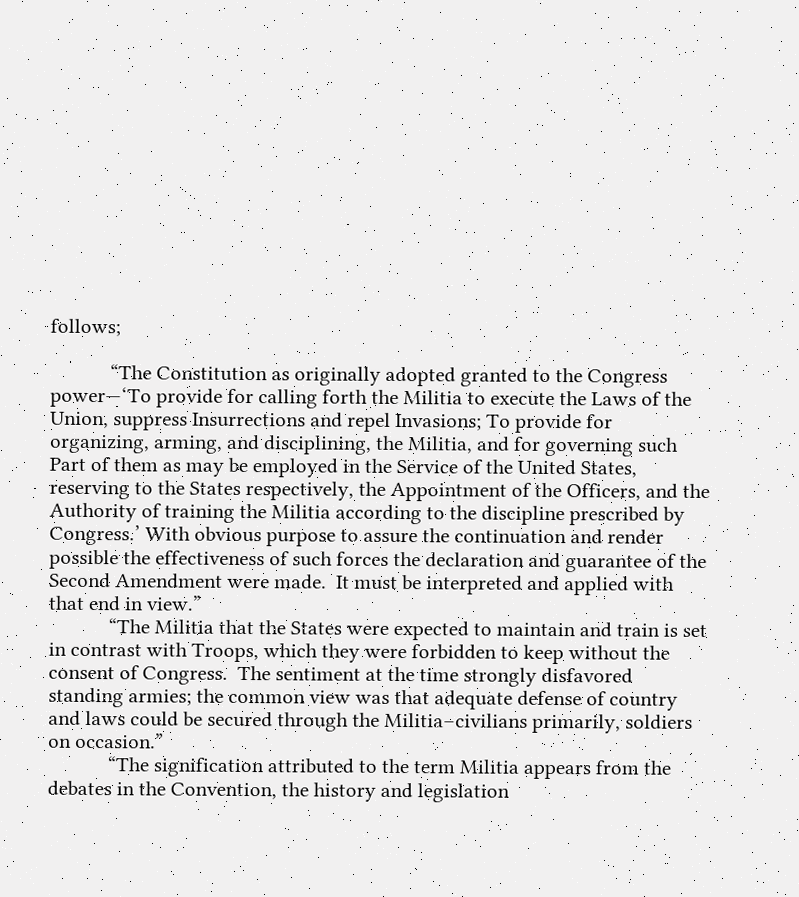follows;

            “The Constitution as originally adopted granted to the Congress power—‘To provide for calling forth the Militia to execute the Laws of the Union, suppress Insurrections and repel Invasions; To provide for organizing, arming, and disciplining, the Militia, and for governing such Part of them as may be employed in the Service of the United States, reserving to the States respectively, the Appointment of the Officers, and the Authority of training the Militia according to the discipline prescribed by Congress.’ With obvious purpose to assure the continuation and render possible the effectiveness of such forces the declaration and guarantee of the Second Amendment were made.  It must be interpreted and applied with that end in view.”
            “The Militia that the States were expected to maintain and train is set in contrast with Troops, which they were forbidden to keep without the consent of Congress.  The sentiment at the time strongly disfavored standing armies; the common view was that adequate defense of country and laws could be secured through the Militia–civilians primarily, soldiers on occasion.”
            “The signification attributed to the term Militia appears from the debates in the Convention, the history and legislation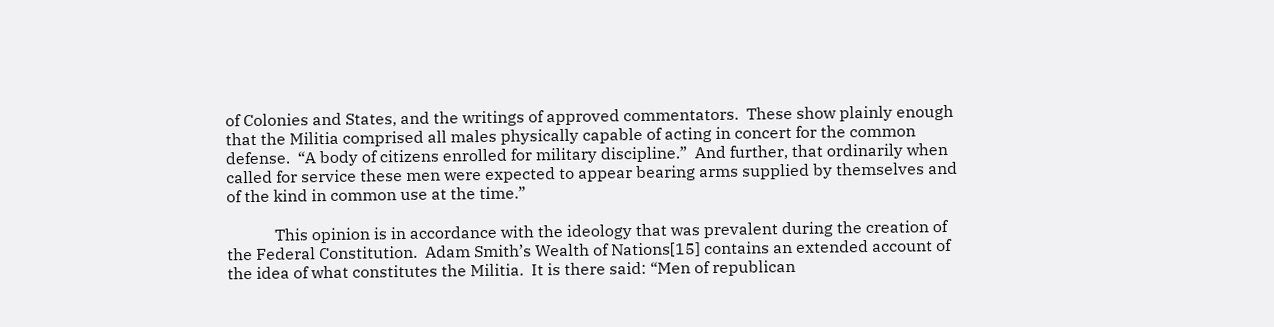of Colonies and States, and the writings of approved commentators.  These show plainly enough that the Militia comprised all males physically capable of acting in concert for the common defense.  “A body of citizens enrolled for military discipline.”  And further, that ordinarily when called for service these men were expected to appear bearing arms supplied by themselves and of the kind in common use at the time.”

            This opinion is in accordance with the ideology that was prevalent during the creation of the Federal Constitution.  Adam Smith’s Wealth of Nations[15] contains an extended account of the idea of what constitutes the Militia.  It is there said: “Men of republican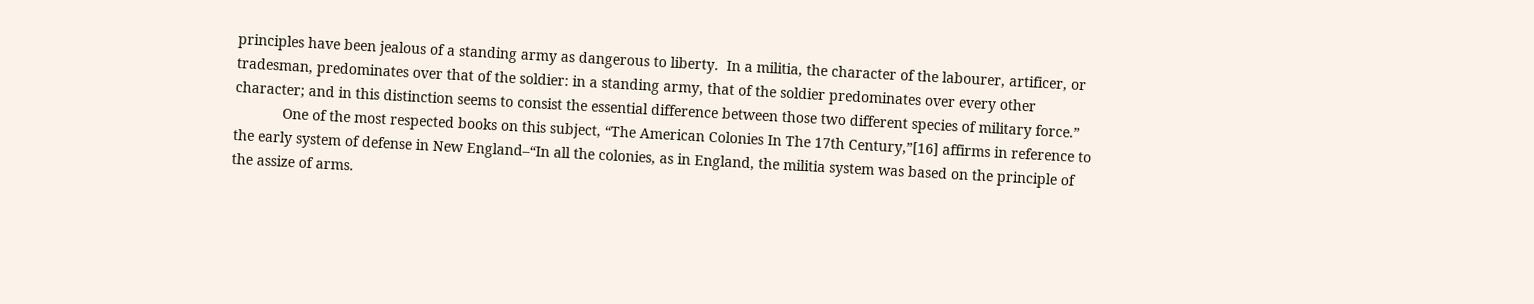principles have been jealous of a standing army as dangerous to liberty.  In a militia, the character of the labourer, artificer, or tradesman, predominates over that of the soldier: in a standing army, that of the soldier predominates over every other character; and in this distinction seems to consist the essential difference between those two different species of military force.”
            One of the most respected books on this subject, “The American Colonies In The 17th Century,”[16] affirms in reference to the early system of defense in New England–“In all the colonies, as in England, the militia system was based on the principle of the assize of arms.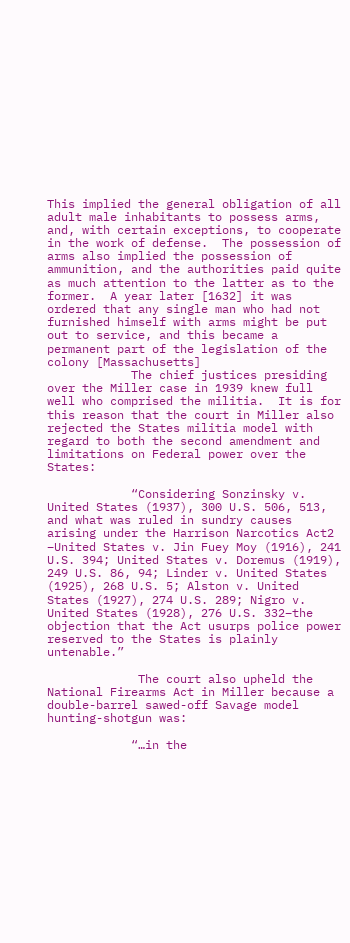This implied the general obligation of all adult male inhabitants to possess arms, and, with certain exceptions, to cooperate in the work of defense.  The possession of arms also implied the possession of ammunition, and the authorities paid quite as much attention to the latter as to the former.  A year later [1632] it was ordered that any single man who had not furnished himself with arms might be put out to service, and this became a permanent part of the legislation of the colony [Massachusetts]
            The chief justices presiding over the Miller case in 1939 knew full well who comprised the militia.  It is for this reason that the court in Miller also rejected the States militia model with regard to both the second amendment and limitations on Federal power over the States:

            “Considering Sonzinsky v. United States (1937), 300 U.S. 506, 513, and what was ruled in sundry causes arising under the Harrison Narcotics Act2 –United States v. Jin Fuey Moy (1916), 241 U.S. 394; United States v. Doremus (1919), 249 U.S. 86, 94; Linder v. United States (1925), 268 U.S. 5; Alston v. United States (1927), 274 U.S. 289; Nigro v. United States (1928), 276 U.S. 332–the objection that the Act usurps police power reserved to the States is plainly untenable.”

             The court also upheld the National Firearms Act in Miller because a double-barrel sawed-off Savage model hunting-shotgun was:

            “…in the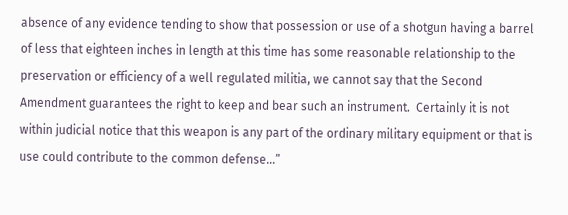absence of any evidence tending to show that possession or use of a shotgun having a barrel of less that eighteen inches in length at this time has some reasonable relationship to the preservation or efficiency of a well regulated militia, we cannot say that the Second Amendment guarantees the right to keep and bear such an instrument.  Certainly it is not within judicial notice that this weapon is any part of the ordinary military equipment or that is use could contribute to the common defense…”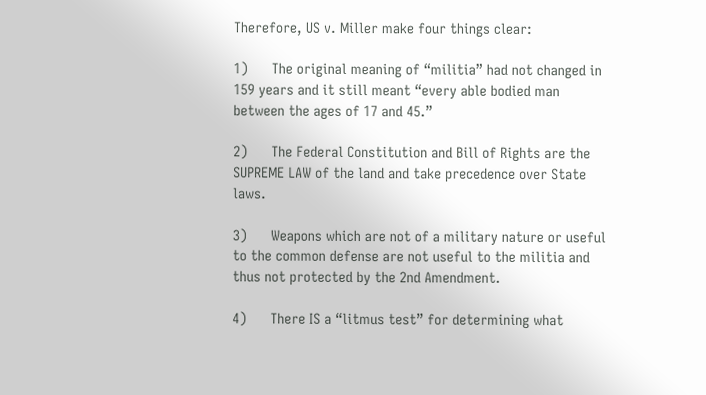Therefore, US v. Miller make four things clear:

1)      The original meaning of “militia” had not changed in 159 years and it still meant “every able bodied man between the ages of 17 and 45.”

2)      The Federal Constitution and Bill of Rights are the SUPREME LAW of the land and take precedence over State laws.

3)      Weapons which are not of a military nature or useful to the common defense are not useful to the militia and thus not protected by the 2nd Amendment.

4)      There IS a “litmus test” for determining what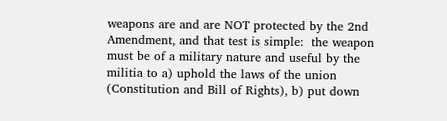weapons are and are NOT protected by the 2nd Amendment, and that test is simple:  the weapon must be of a military nature and useful by the militia to a) uphold the laws of the union (Constitution and Bill of Rights), b) put down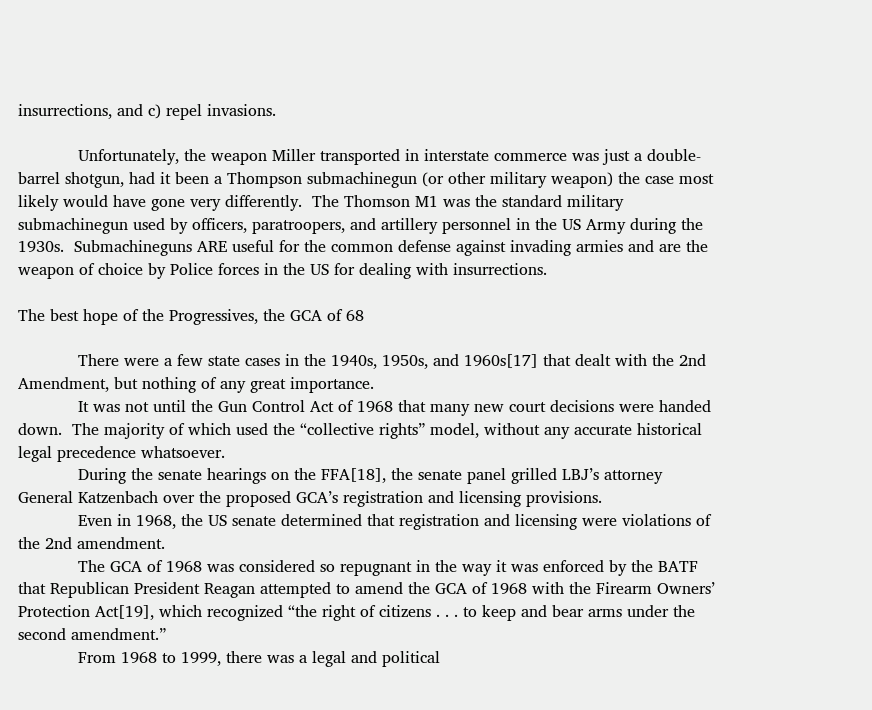insurrections, and c) repel invasions.

            Unfortunately, the weapon Miller transported in interstate commerce was just a double-barrel shotgun, had it been a Thompson submachinegun (or other military weapon) the case most likely would have gone very differently.  The Thomson M1 was the standard military submachinegun used by officers, paratroopers, and artillery personnel in the US Army during the 1930s.  Submachineguns ARE useful for the common defense against invading armies and are the weapon of choice by Police forces in the US for dealing with insurrections.

The best hope of the Progressives, the GCA of 68

            There were a few state cases in the 1940s, 1950s, and 1960s[17] that dealt with the 2nd Amendment, but nothing of any great importance.
            It was not until the Gun Control Act of 1968 that many new court decisions were handed down.  The majority of which used the “collective rights” model, without any accurate historical legal precedence whatsoever.
            During the senate hearings on the FFA[18], the senate panel grilled LBJ’s attorney General Katzenbach over the proposed GCA’s registration and licensing provisions.
            Even in 1968, the US senate determined that registration and licensing were violations of the 2nd amendment.
            The GCA of 1968 was considered so repugnant in the way it was enforced by the BATF that Republican President Reagan attempted to amend the GCA of 1968 with the Firearm Owners’ Protection Act[19], which recognized “the right of citizens . . . to keep and bear arms under the second amendment.”
            From 1968 to 1999, there was a legal and political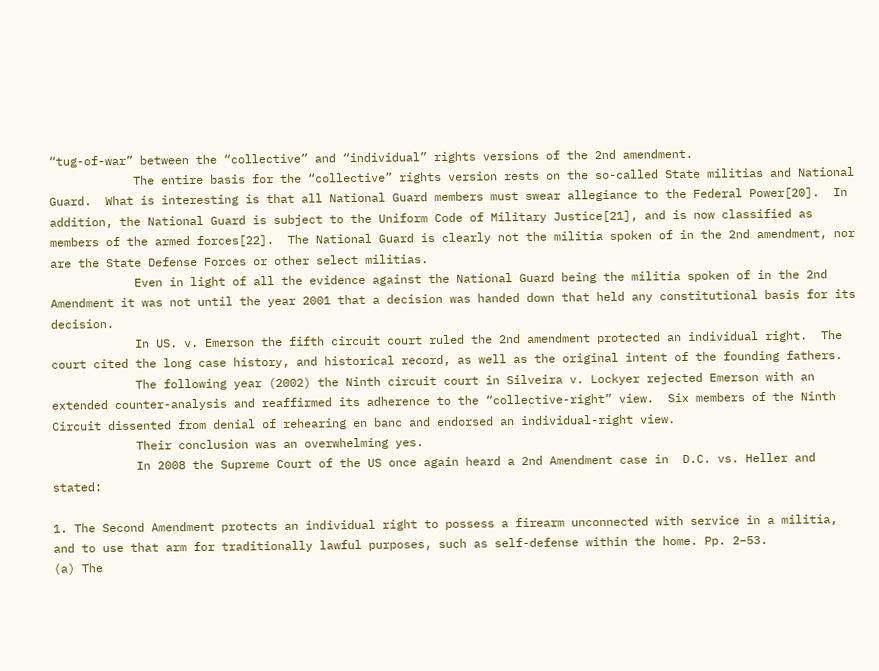“tug-of-war” between the “collective” and “individual” rights versions of the 2nd amendment.
            The entire basis for the “collective” rights version rests on the so-called State militias and National Guard.  What is interesting is that all National Guard members must swear allegiance to the Federal Power[20].  In addition, the National Guard is subject to the Uniform Code of Military Justice[21], and is now classified as members of the armed forces[22].  The National Guard is clearly not the militia spoken of in the 2nd amendment, nor are the State Defense Forces or other select militias.
            Even in light of all the evidence against the National Guard being the militia spoken of in the 2nd Amendment it was not until the year 2001 that a decision was handed down that held any constitutional basis for its decision.
            In US. v. Emerson the fifth circuit court ruled the 2nd amendment protected an individual right.  The court cited the long case history, and historical record, as well as the original intent of the founding fathers.
            The following year (2002) the Ninth circuit court in Silveira v. Lockyer rejected Emerson with an extended counter-analysis and reaffirmed its adherence to the “collective-right” view.  Six members of the Ninth Circuit dissented from denial of rehearing en banc and endorsed an individual-right view.
            Their conclusion was an overwhelming yes.
            In 2008 the Supreme Court of the US once again heard a 2nd Amendment case in  D.C. vs. Heller and stated:

1. The Second Amendment protects an individual right to possess a firearm unconnected with service in a militia, and to use that arm for traditionally lawful purposes, such as self-defense within the home. Pp. 2–53.
(a) The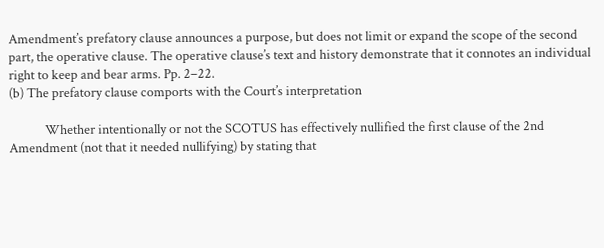Amendment’s prefatory clause announces a purpose, but does not limit or expand the scope of the second part, the operative clause. The operative clause’s text and history demonstrate that it connotes an individual right to keep and bear arms. Pp. 2–22.
(b) The prefatory clause comports with the Court’s interpretation

            Whether intentionally or not the SCOTUS has effectively nullified the first clause of the 2nd Amendment (not that it needed nullifying) by stating that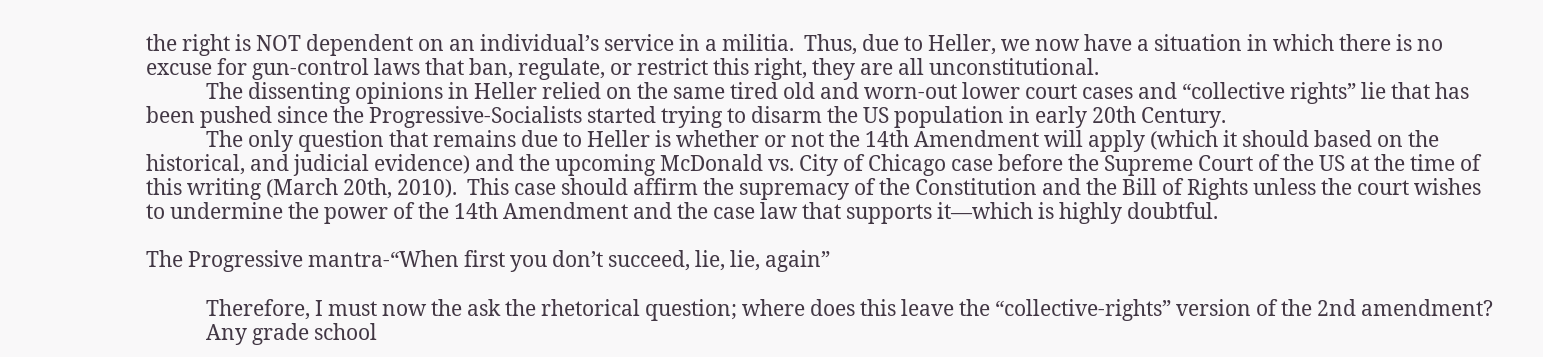the right is NOT dependent on an individual’s service in a militia.  Thus, due to Heller, we now have a situation in which there is no excuse for gun-control laws that ban, regulate, or restrict this right, they are all unconstitutional.
            The dissenting opinions in Heller relied on the same tired old and worn-out lower court cases and “collective rights” lie that has been pushed since the Progressive-Socialists started trying to disarm the US population in early 20th Century.
            The only question that remains due to Heller is whether or not the 14th Amendment will apply (which it should based on the historical, and judicial evidence) and the upcoming McDonald vs. City of Chicago case before the Supreme Court of the US at the time of this writing (March 20th, 2010).  This case should affirm the supremacy of the Constitution and the Bill of Rights unless the court wishes to undermine the power of the 14th Amendment and the case law that supports it—which is highly doubtful.

The Progressive mantra-“When first you don’t succeed, lie, lie, again”

            Therefore, I must now the ask the rhetorical question; where does this leave the “collective-rights” version of the 2nd amendment?
            Any grade school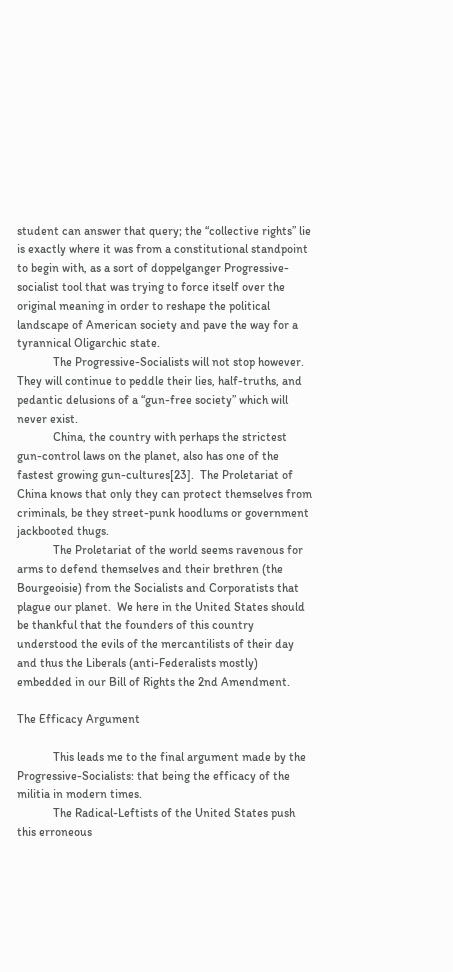student can answer that query; the “collective rights” lie is exactly where it was from a constitutional standpoint to begin with, as a sort of doppelganger Progressive-socialist tool that was trying to force itself over the original meaning in order to reshape the political landscape of American society and pave the way for a tyrannical Oligarchic state.
            The Progressive-Socialists will not stop however.  They will continue to peddle their lies, half-truths, and pedantic delusions of a “gun-free society” which will never exist.
            China, the country with perhaps the strictest gun-control laws on the planet, also has one of the fastest growing gun-cultures[23].  The Proletariat of China knows that only they can protect themselves from criminals, be they street-punk hoodlums or government jackbooted thugs.
            The Proletariat of the world seems ravenous for arms to defend themselves and their brethren (the Bourgeoisie) from the Socialists and Corporatists that plague our planet.  We here in the United States should be thankful that the founders of this country understood the evils of the mercantilists of their day and thus the Liberals (anti-Federalists mostly) embedded in our Bill of Rights the 2nd Amendment.

The Efficacy Argument

            This leads me to the final argument made by the Progressive-Socialists: that being the efficacy of the militia in modern times.
            The Radical-Leftists of the United States push this erroneous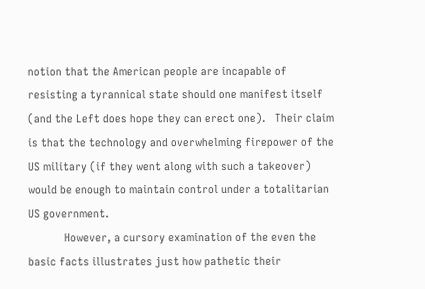notion that the American people are incapable of resisting a tyrannical state should one manifest itself (and the Left does hope they can erect one).   Their claim is that the technology and overwhelming firepower of the US military (if they went along with such a takeover) would be enough to maintain control under a totalitarian US government.
            However, a cursory examination of the even the basic facts illustrates just how pathetic their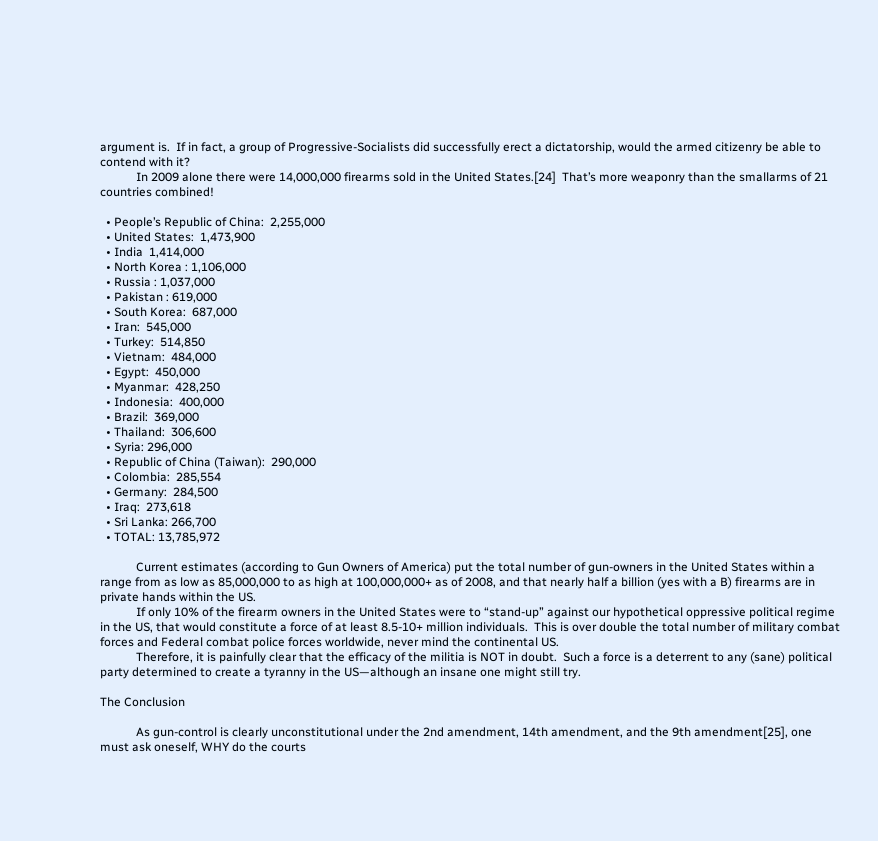argument is.  If in fact, a group of Progressive-Socialists did successfully erect a dictatorship, would the armed citizenry be able to contend with it?
            In 2009 alone there were 14,000,000 firearms sold in the United States.[24]  That’s more weaponry than the smallarms of 21 countries combined!

  • People’s Republic of China:  2,255,000
  • United States:  1,473,900
  • India  1,414,000
  • North Korea : 1,106,000
  • Russia : 1,037,000
  • Pakistan : 619,000
  • South Korea:  687,000
  • Iran:  545,000
  • Turkey:  514,850
  • Vietnam:  484,000
  • Egypt:  450,000
  • Myanmar:  428,250
  • Indonesia:  400,000
  • Brazil:  369,000
  • Thailand:  306,600
  • Syria: 296,000
  • Republic of China (Taiwan):  290,000
  • Colombia:  285,554
  • Germany:  284,500
  • Iraq:  273,618
  • Sri Lanka: 266,700
  • TOTAL: 13,785,972

            Current estimates (according to Gun Owners of America) put the total number of gun-owners in the United States within a range from as low as 85,000,000 to as high at 100,000,000+ as of 2008, and that nearly half a billion (yes with a B) firearms are in private hands within the US.
            If only 10% of the firearm owners in the United States were to “stand-up” against our hypothetical oppressive political regime in the US, that would constitute a force of at least 8.5-10+ million individuals.  This is over double the total number of military combat forces and Federal combat police forces worldwide, never mind the continental US.
            Therefore, it is painfully clear that the efficacy of the militia is NOT in doubt.  Such a force is a deterrent to any (sane) political party determined to create a tyranny in the US—although an insane one might still try.

The Conclusion

            As gun-control is clearly unconstitutional under the 2nd amendment, 14th amendment, and the 9th amendment[25], one must ask oneself, WHY do the courts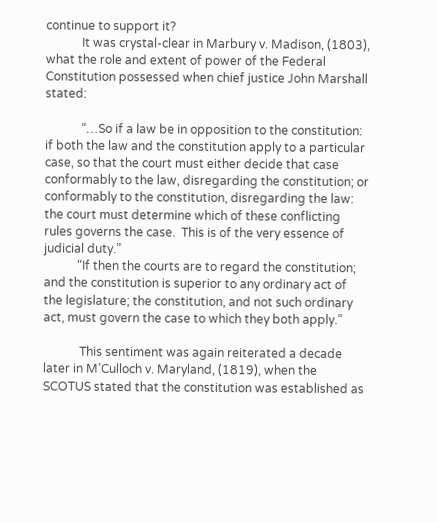continue to support it?
            It was crystal-clear in Marbury v. Madison, (1803), what the role and extent of power of the Federal Constitution possessed when chief justice John Marshall stated:

            “…So if a law be in opposition to the constitution: if both the law and the constitution apply to a particular case, so that the court must either decide that case conformably to the law, disregarding the constitution; or conformably to the constitution, disregarding the law: the court must determine which of these conflicting rules governs the case.  This is of the very essence of judicial duty.”
           “If then the courts are to regard the constitution; and the constitution is superior to any ordinary act of the legislature; the constitution, and not such ordinary act, must govern the case to which they both apply.”

            This sentiment was again reiterated a decade later in M’Culloch v. Maryland, (1819), when the SCOTUS stated that the constitution was established as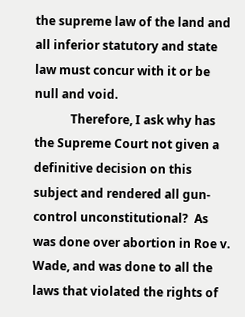the supreme law of the land and all inferior statutory and state law must concur with it or be null and void.
            Therefore, I ask why has the Supreme Court not given a definitive decision on this subject and rendered all gun-control unconstitutional?  As was done over abortion in Roe v. Wade, and was done to all the laws that violated the rights of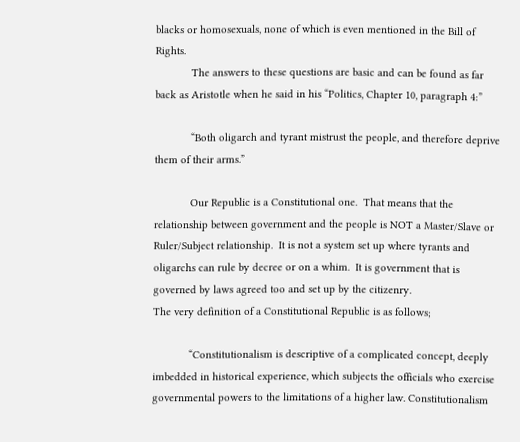blacks or homosexuals, none of which is even mentioned in the Bill of Rights.
            The answers to these questions are basic and can be found as far back as Aristotle when he said in his “Politics, Chapter 10, paragraph 4:”

            “Both oligarch and tyrant mistrust the people, and therefore deprive them of their arms.”

            Our Republic is a Constitutional one.  That means that the relationship between government and the people is NOT a Master/Slave or Ruler/Subject relationship.  It is not a system set up where tyrants and oligarchs can rule by decree or on a whim.  It is government that is governed by laws agreed too and set up by the citizenry.
The very definition of a Constitutional Republic is as follows;

            “Constitutionalism is descriptive of a complicated concept, deeply imbedded in historical experience, which subjects the officials who exercise governmental powers to the limitations of a higher law. Constitutionalism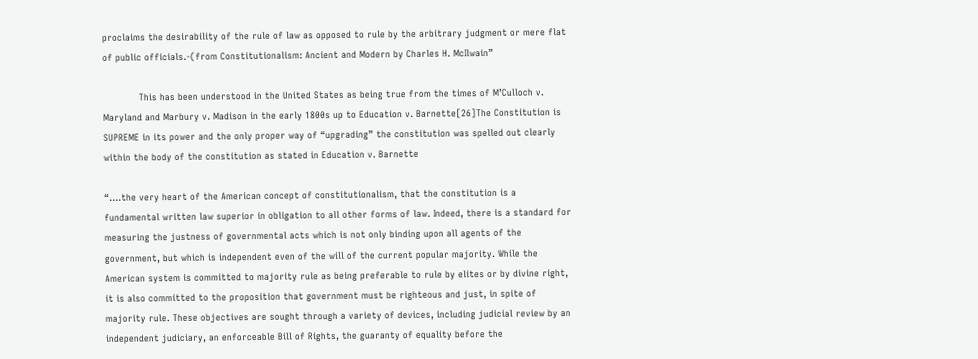proclaims the desirability of the rule of law as opposed to rule by the arbitrary judgment or mere flat of public officials.-(from Constitutionalism: Ancient and Modern by Charles H. McIlwain”

            This has been understood in the United States as being true from the times of M’Culloch v. Maryland and Marbury v. Madison in the early 1800s up to Education v. Barnette[26]The Constitution is SUPREME in its power and the only proper way of “upgrading” the constitution was spelled out clearly within the body of the constitution as stated in Education v. Barnette

“….the very heart of the American concept of constitutionalism, that the constitution is a fundamental written law superior in obligation to all other forms of law. Indeed, there is a standard for measuring the justness of governmental acts which is not only binding upon all agents of the government, but which is independent even of the will of the current popular majority. While the American system is committed to majority rule as being preferable to rule by elites or by divine right, it is also committed to the proposition that government must be righteous and just, in spite of majority rule. These objectives are sought through a variety of devices, including judicial review by an independent judiciary, an enforceable Bill of Rights, the guaranty of equality before the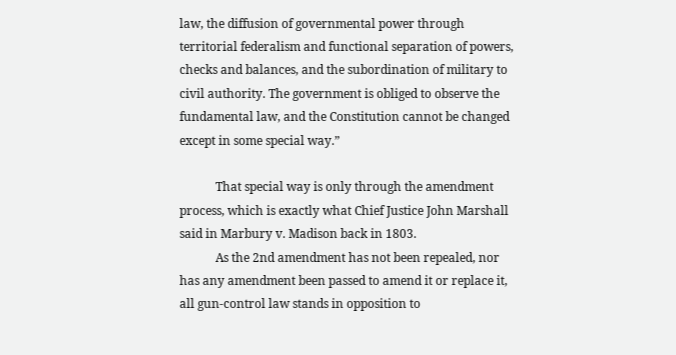law, the diffusion of governmental power through territorial federalism and functional separation of powers, checks and balances, and the subordination of military to civil authority. The government is obliged to observe the fundamental law, and the Constitution cannot be changed except in some special way.”

            That special way is only through the amendment process, which is exactly what Chief Justice John Marshall said in Marbury v. Madison back in 1803.
            As the 2nd amendment has not been repealed, nor has any amendment been passed to amend it or replace it, all gun-control law stands in opposition to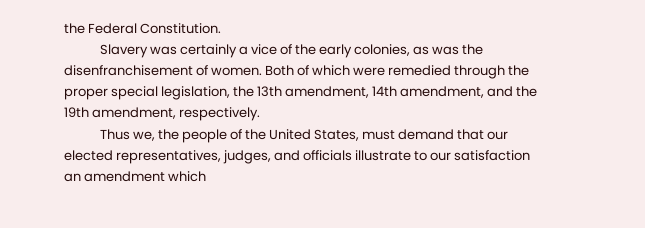the Federal Constitution.
            Slavery was certainly a vice of the early colonies, as was the disenfranchisement of women. Both of which were remedied through the proper special legislation, the 13th amendment, 14th amendment, and the 19th amendment, respectively.
            Thus we, the people of the United States, must demand that our elected representatives, judges, and officials illustrate to our satisfaction an amendment which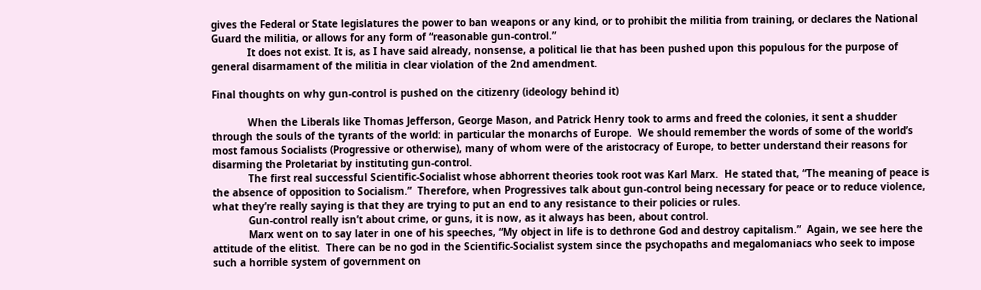gives the Federal or State legislatures the power to ban weapons or any kind, or to prohibit the militia from training, or declares the National Guard the militia, or allows for any form of “reasonable gun-control.”
            It does not exist. It is, as I have said already, nonsense, a political lie that has been pushed upon this populous for the purpose of general disarmament of the militia in clear violation of the 2nd amendment.

Final thoughts on why gun-control is pushed on the citizenry (ideology behind it)

            When the Liberals like Thomas Jefferson, George Mason, and Patrick Henry took to arms and freed the colonies, it sent a shudder through the souls of the tyrants of the world: in particular the monarchs of Europe.  We should remember the words of some of the world’s most famous Socialists (Progressive or otherwise), many of whom were of the aristocracy of Europe, to better understand their reasons for disarming the Proletariat by instituting gun-control.
            The first real successful Scientific-Socialist whose abhorrent theories took root was Karl Marx.  He stated that, “The meaning of peace is the absence of opposition to Socialism.”  Therefore, when Progressives talk about gun-control being necessary for peace or to reduce violence, what they’re really saying is that they are trying to put an end to any resistance to their policies or rules.
            Gun-control really isn’t about crime, or guns, it is now, as it always has been, about control.
            Marx went on to say later in one of his speeches, “My object in life is to dethrone God and destroy capitalism.”  Again, we see here the attitude of the elitist.  There can be no god in the Scientific-Socialist system since the psychopaths and megalomaniacs who seek to impose such a horrible system of government on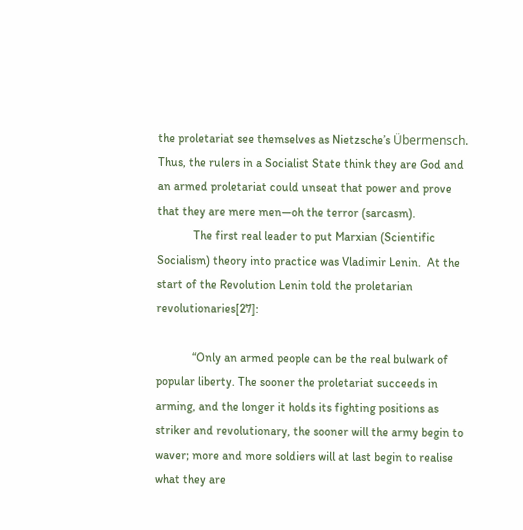the proletariat see themselves as Nietzsche’s Übermensch.  Thus, the rulers in a Socialist State think they are God and an armed proletariat could unseat that power and prove that they are mere men—oh the terror (sarcasm).
            The first real leader to put Marxian (Scientific Socialism) theory into practice was Vladimir Lenin.  At the start of the Revolution Lenin told the proletarian revolutionaries[27]:

            “Only an armed people can be the real bulwark of popular liberty. The sooner the proletariat succeeds in arming, and the longer it holds its fighting positions as striker and revolutionary, the sooner will the army begin to waver; more and more soldiers will at last begin to realise what they are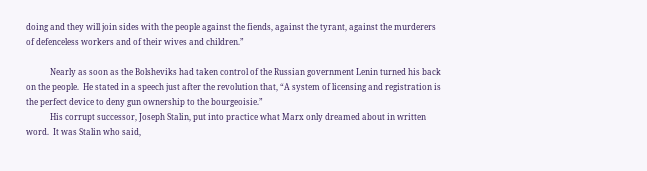doing and they will join sides with the people against the fiends, against the tyrant, against the murderers of defenceless workers and of their wives and children.”

            Nearly as soon as the Bolsheviks had taken control of the Russian government Lenin turned his back on the people.  He stated in a speech just after the revolution that, “A system of licensing and registration is the perfect device to deny gun ownership to the bourgeoisie.”
            His corrupt successor, Joseph Stalin, put into practice what Marx only dreamed about in written word.  It was Stalin who said,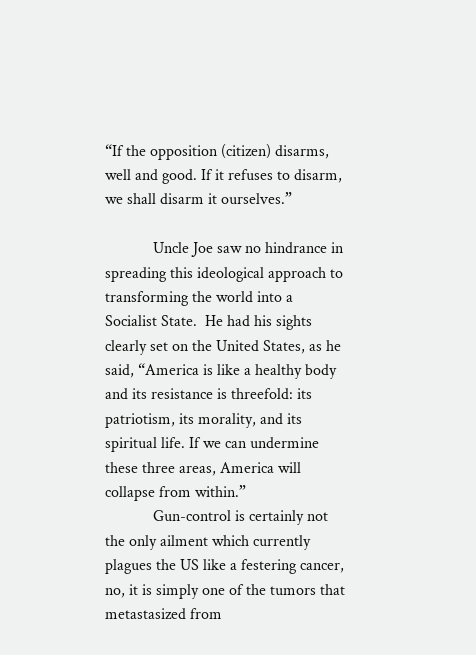“If the opposition (citizen) disarms, well and good. If it refuses to disarm, we shall disarm it ourselves.”

            Uncle Joe saw no hindrance in spreading this ideological approach to transforming the world into a Socialist State.  He had his sights clearly set on the United States, as he said, “America is like a healthy body and its resistance is threefold: its patriotism, its morality, and its spiritual life. If we can undermine these three areas, America will collapse from within.”
            Gun-control is certainly not the only ailment which currently plagues the US like a festering cancer, no, it is simply one of the tumors that metastasized from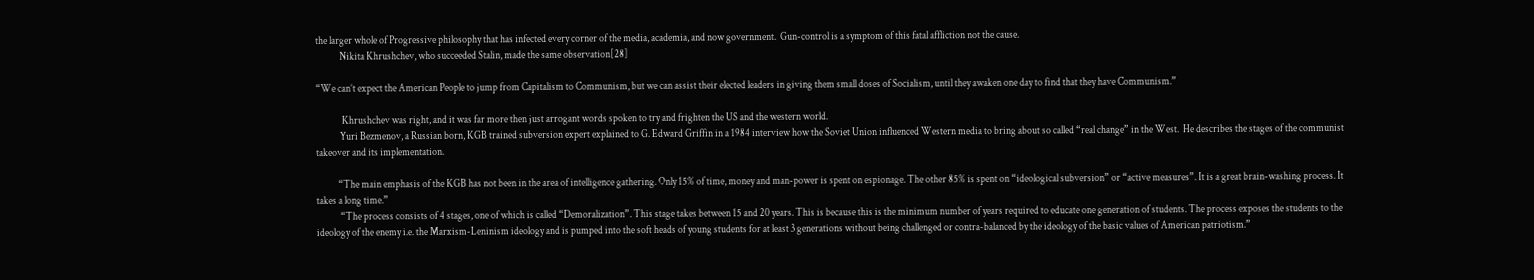the larger whole of Progressive philosophy that has infected every corner of the media, academia, and now government.  Gun-control is a symptom of this fatal affliction not the cause.
            Nikita Khrushchev, who succeeded Stalin, made the same observation[28]

“We can’t expect the American People to jump from Capitalism to Communism, but we can assist their elected leaders in giving them small doses of Socialism, until they awaken one day to find that they have Communism.”

             Khrushchev was right, and it was far more then just arrogant words spoken to try and frighten the US and the western world.
            Yuri Bezmenov, a Russian born, KGB trained subversion expert explained to G. Edward Griffin in a 1984 interview how the Soviet Union influenced Western media to bring about so called “real change” in the West.  He describes the stages of the communist takeover and its implementation.

           “The main emphasis of the KGB has not been in the area of intelligence gathering. Only 15% of time, money and man-power is spent on espionage. The other 85% is spent on “ideological subversion” or “active measures”. It is a great brain-washing process. It takes a long time.”
            “The process consists of 4 stages, one of which is called “Demoralization”. This stage takes between 15 and 20 years. This is because this is the minimum number of years required to educate one generation of students. The process exposes the students to the ideology of the enemy i.e. the Marxism-Leninism ideology and is pumped into the soft heads of young students for at least 3 generations without being challenged or contra-balanced by the ideology of the basic values of American patriotism.”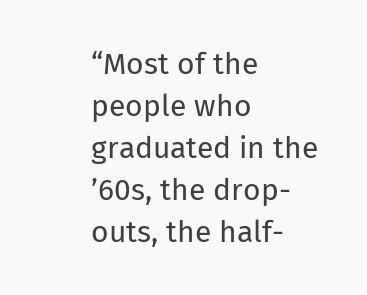“Most of the people who graduated in the ’60s, the drop-outs, the half-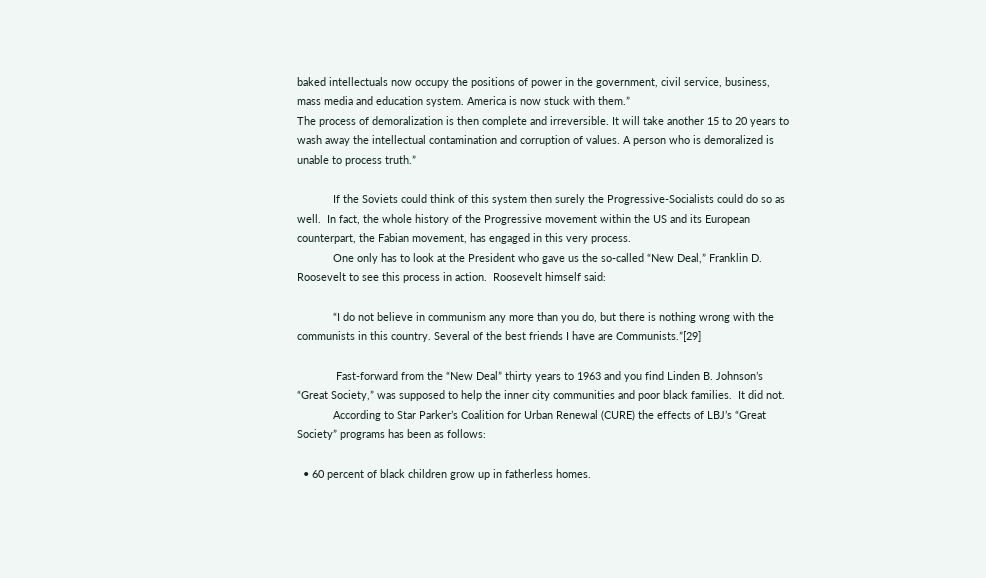baked intellectuals now occupy the positions of power in the government, civil service, business, mass media and education system. America is now stuck with them.”
The process of demoralization is then complete and irreversible. It will take another 15 to 20 years to wash away the intellectual contamination and corruption of values. A person who is demoralized is unable to process truth.”

            If the Soviets could think of this system then surely the Progressive-Socialists could do so as well.  In fact, the whole history of the Progressive movement within the US and its European counterpart, the Fabian movement, has engaged in this very process.
            One only has to look at the President who gave us the so-called “New Deal,” Franklin D. Roosevelt to see this process in action.  Roosevelt himself said:

            “I do not believe in communism any more than you do, but there is nothing wrong with the communists in this country. Several of the best friends I have are Communists.”[29]

             Fast-forward from the “New Deal” thirty years to 1963 and you find Linden B. Johnson’s “Great Society,” was supposed to help the inner city communities and poor black families.  It did not.
            According to Star Parker’s Coalition for Urban Renewal (CURE) the effects of LBJ’s “Great Society” programs has been as follows:

  • 60 percent of black children grow up in fatherless homes.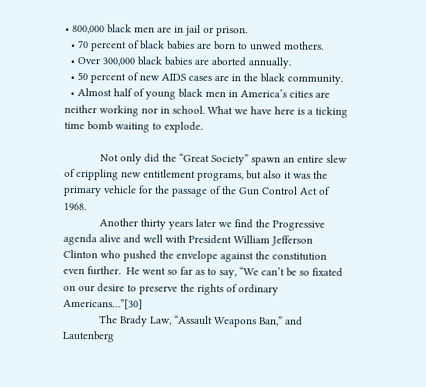• 800,000 black men are in jail or prison.
  • 70 percent of black babies are born to unwed mothers.
  • Over 300,000 black babies are aborted annually.
  • 50 percent of new AIDS cases are in the black community.
  • Almost half of young black men in America’s cities are neither working nor in school. What we have here is a ticking time bomb waiting to explode.

            Not only did the “Great Society” spawn an entire slew of crippling new entitlement programs, but also it was the primary vehicle for the passage of the Gun Control Act of 1968.
            Another thirty years later we find the Progressive agenda alive and well with President William Jefferson Clinton who pushed the envelope against the constitution even further.  He went so far as to say, “We can’t be so fixated on our desire to preserve the rights of ordinary Americans…”[30]
            The Brady Law, “Assault Weapons Ban,” and Lautenberg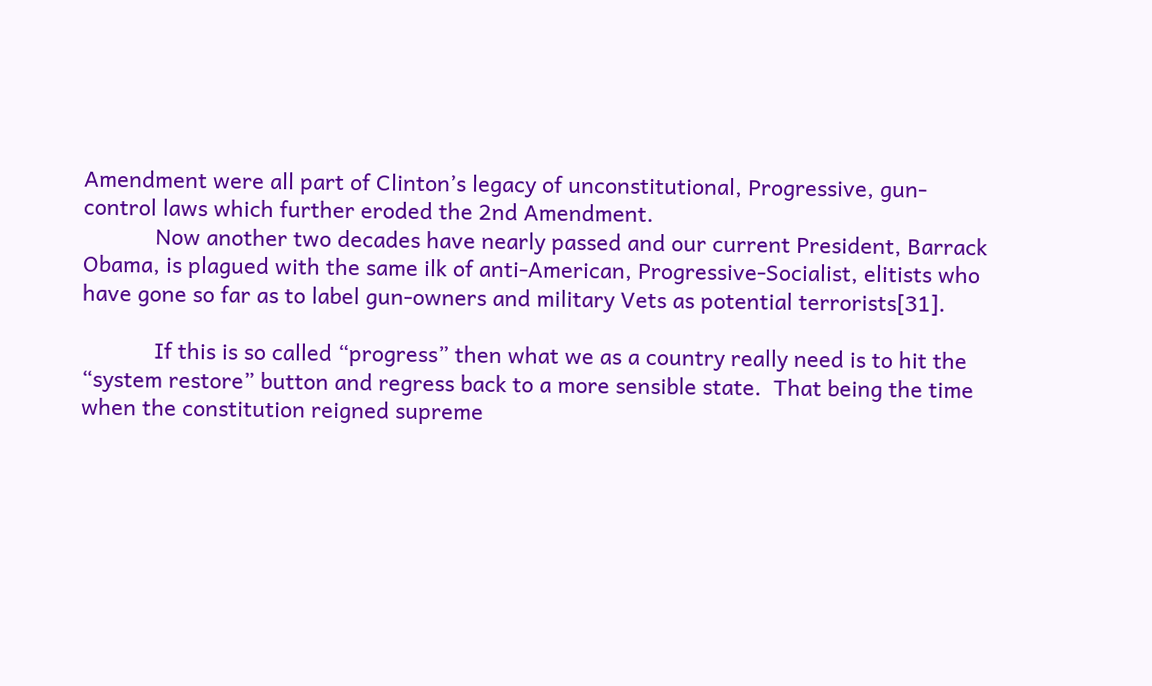Amendment were all part of Clinton’s legacy of unconstitutional, Progressive, gun-control laws which further eroded the 2nd Amendment.
            Now another two decades have nearly passed and our current President, Barrack Obama, is plagued with the same ilk of anti-American, Progressive-Socialist, elitists who have gone so far as to label gun-owners and military Vets as potential terrorists[31].

            If this is so called “progress” then what we as a country really need is to hit the “system restore” button and regress back to a more sensible state.  That being the time when the constitution reigned supreme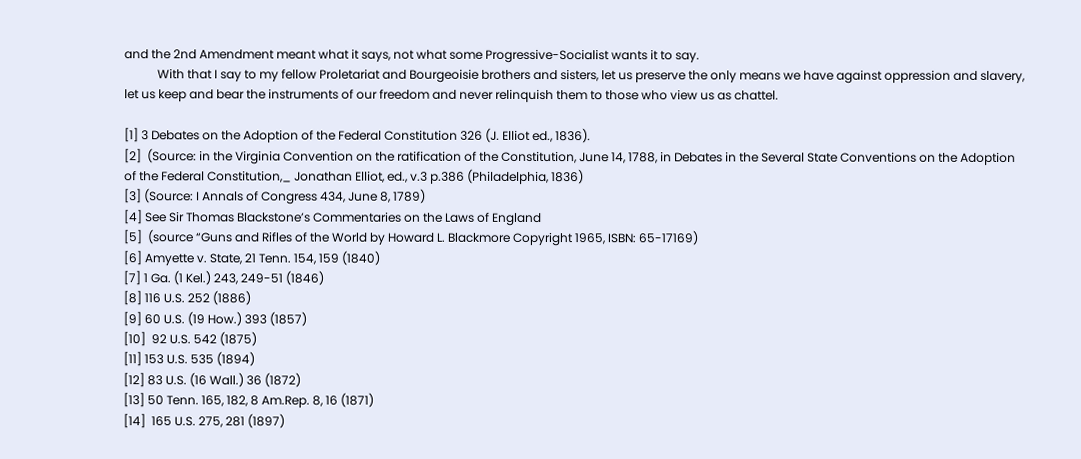and the 2nd Amendment meant what it says, not what some Progressive-Socialist wants it to say.
           With that I say to my fellow Proletariat and Bourgeoisie brothers and sisters, let us preserve the only means we have against oppression and slavery, let us keep and bear the instruments of our freedom and never relinquish them to those who view us as chattel.

[1] 3 Debates on the Adoption of the Federal Constitution 326 (J. Elliot ed., 1836).
[2]  (Source: in the Virginia Convention on the ratification of the Constitution, June 14, 1788, in Debates in the Several State Conventions on the Adoption of the Federal Constitution,_ Jonathan Elliot, ed., v.3 p.386 (Philadelphia, 1836)
[3] (Source: I Annals of Congress 434, June 8, 1789)
[4] See Sir Thomas Blackstone’s Commentaries on the Laws of England
[5]  (source “Guns and Rifles of the World by Howard L. Blackmore Copyright 1965, ISBN: 65-17169)
[6] Amyette v. State, 21 Tenn. 154, 159 (1840)
[7] 1 Ga. (1 Kel.) 243, 249-51 (1846)
[8] 116 U.S. 252 (1886)
[9] 60 U.S. (19 How.) 393 (1857)
[10]  92 U.S. 542 (1875)
[11] 153 U.S. 535 (1894)
[12] 83 U.S. (16 Wall.) 36 (1872)
[13] 50 Tenn. 165, 182, 8 Am.Rep. 8, 16 (1871)
[14]  165 U.S. 275, 281 (1897)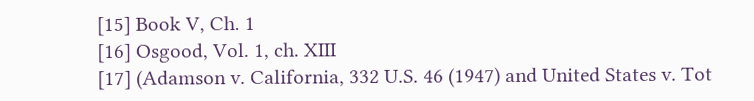[15] Book V, Ch. 1
[16] Osgood, Vol. 1, ch. XIII
[17] (Adamson v. California, 332 U.S. 46 (1947) and United States v. Tot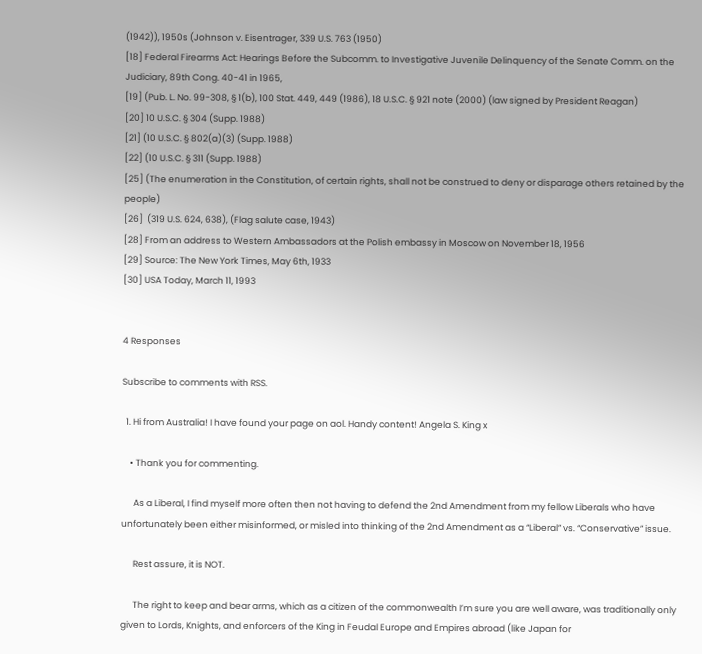(1942)), 1950s (Johnson v. Eisentrager, 339 U.S. 763 (1950)
[18] Federal Firearms Act: Hearings Before the Subcomm. to Investigative Juvenile Delinquency of the Senate Comm. on the Judiciary, 89th Cong. 40-41 in 1965,
[19] (Pub. L. No. 99-308, § 1(b), 100 Stat. 449, 449 (1986), 18 U.S.C. § 921 note (2000) (law signed by President Reagan)
[20] 10 U.S.C. § 304 (Supp. 1988)
[21] (10 U.S.C. § 802(a)(3) (Supp. 1988)
[22] (10 U.S.C. § 311 (Supp. 1988)
[25] (The enumeration in the Constitution, of certain rights, shall not be construed to deny or disparage others retained by the people)
[26]  (319 U.S. 624, 638), (Flag salute case, 1943)
[28] From an address to Western Ambassadors at the Polish embassy in Moscow on November 18, 1956
[29] Source: The New York Times, May 6th, 1933
[30] USA Today, March 11, 1993


4 Responses

Subscribe to comments with RSS.

  1. Hi from Australia! I have found your page on aol. Handy content! Angela S. King x

    • Thank you for commenting.

      As a Liberal, I find myself more often then not having to defend the 2nd Amendment from my fellow Liberals who have unfortunately been either misinformed, or misled into thinking of the 2nd Amendment as a “Liberal” vs. “Conservative” issue.

      Rest assure, it is NOT.

      The right to keep and bear arms, which as a citizen of the commonwealth I’m sure you are well aware, was traditionally only given to Lords, Knights, and enforcers of the King in Feudal Europe and Empires abroad (like Japan for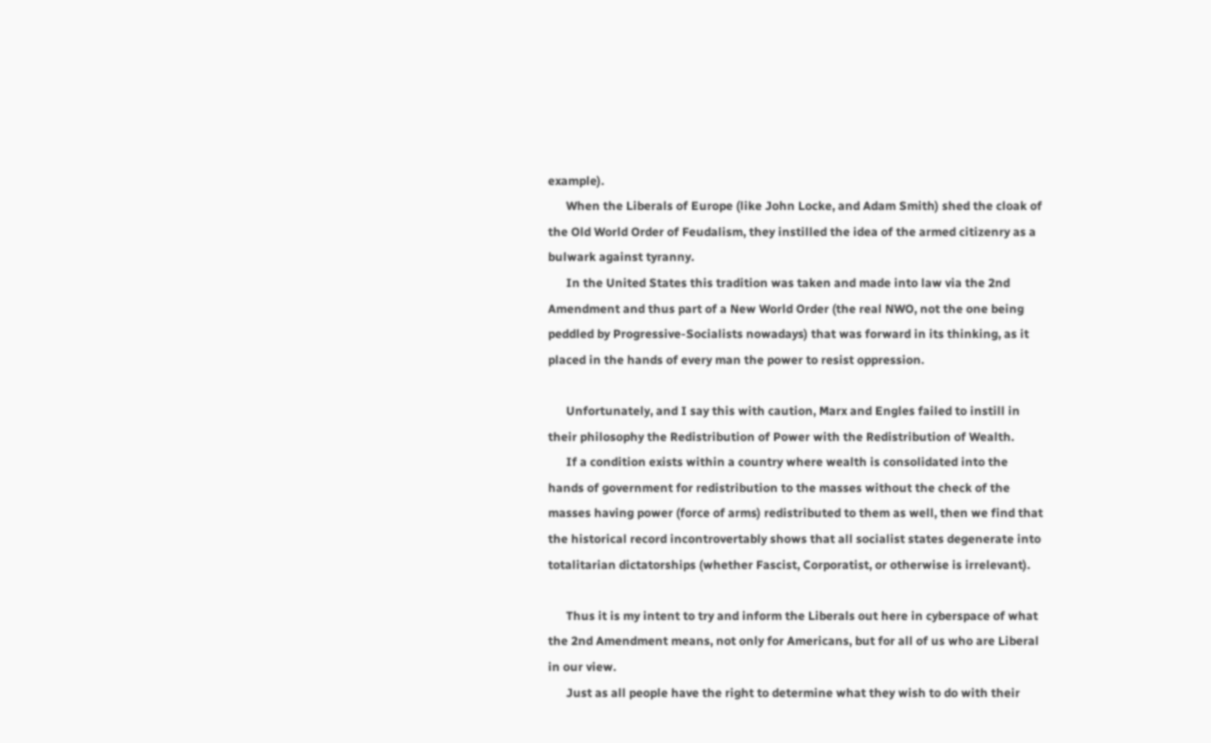example).
      When the Liberals of Europe (like John Locke, and Adam Smith) shed the cloak of the Old World Order of Feudalism, they instilled the idea of the armed citizenry as a bulwark against tyranny.
      In the United States this tradition was taken and made into law via the 2nd Amendment and thus part of a New World Order (the real NWO, not the one being peddled by Progressive-Socialists nowadays) that was forward in its thinking, as it placed in the hands of every man the power to resist oppression.

      Unfortunately, and I say this with caution, Marx and Engles failed to instill in their philosophy the Redistribution of Power with the Redistribution of Wealth.
      If a condition exists within a country where wealth is consolidated into the hands of government for redistribution to the masses without the check of the masses having power (force of arms) redistributed to them as well, then we find that the historical record incontrovertably shows that all socialist states degenerate into totalitarian dictatorships (whether Fascist, Corporatist, or otherwise is irrelevant).

      Thus it is my intent to try and inform the Liberals out here in cyberspace of what the 2nd Amendment means, not only for Americans, but for all of us who are Liberal in our view.
      Just as all people have the right to determine what they wish to do with their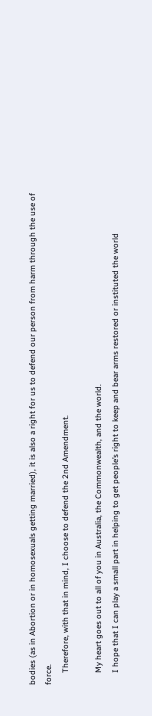bodies (as in Abortion or in homosexuals getting married), it is also a right for us to defend our person from harm through the use of force.
      Therefore, with that in mind, I choose to defend the 2nd Amendment.

      My heart goes out to all of you in Australia, the Commonwealth, and the world.
      I hope that I can play a small part in helping to get people’s right to keep and bear arms restored or instituted the world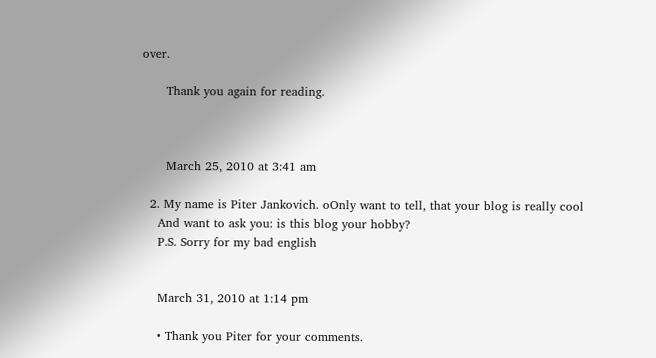over.

      Thank you again for reading.



      March 25, 2010 at 3:41 am

  2. My name is Piter Jankovich. oOnly want to tell, that your blog is really cool
    And want to ask you: is this blog your hobby?
    P.S. Sorry for my bad english


    March 31, 2010 at 1:14 pm

    • Thank you Piter for your comments.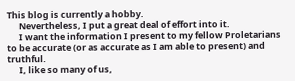This blog is currently a hobby.
      Nevertheless, I put a great deal of effort into it.
      I want the information I present to my fellow Proletarians to be accurate (or as accurate as I am able to present) and truthful.
      I, like so many of us,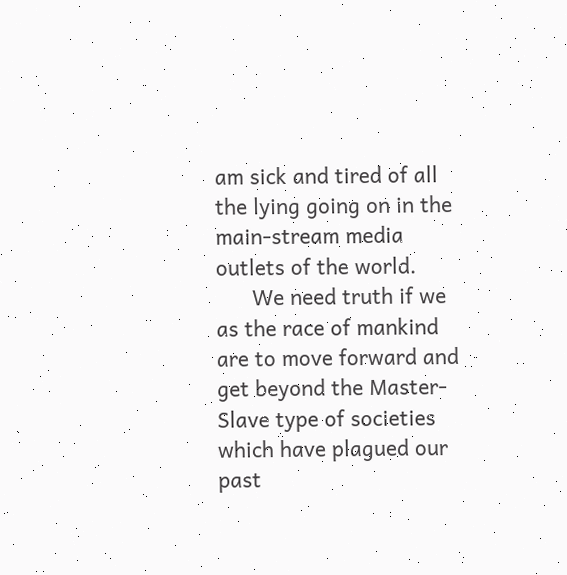am sick and tired of all the lying going on in the main-stream media outlets of the world.
      We need truth if we as the race of mankind are to move forward and get beyond the Master-Slave type of societies which have plagued our past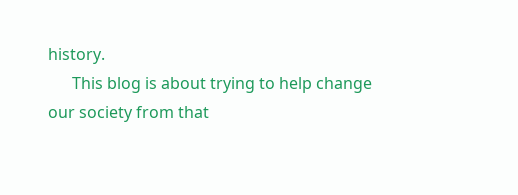history.
      This blog is about trying to help change our society from that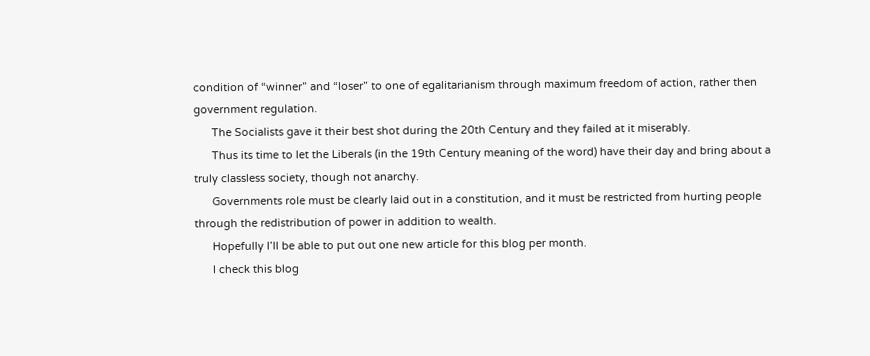condition of “winner” and “loser” to one of egalitarianism through maximum freedom of action, rather then government regulation.
      The Socialists gave it their best shot during the 20th Century and they failed at it miserably.
      Thus its time to let the Liberals (in the 19th Century meaning of the word) have their day and bring about a truly classless society, though not anarchy.
      Governments role must be clearly laid out in a constitution, and it must be restricted from hurting people through the redistribution of power in addition to wealth.
      Hopefully I’ll be able to put out one new article for this blog per month.
      I check this blog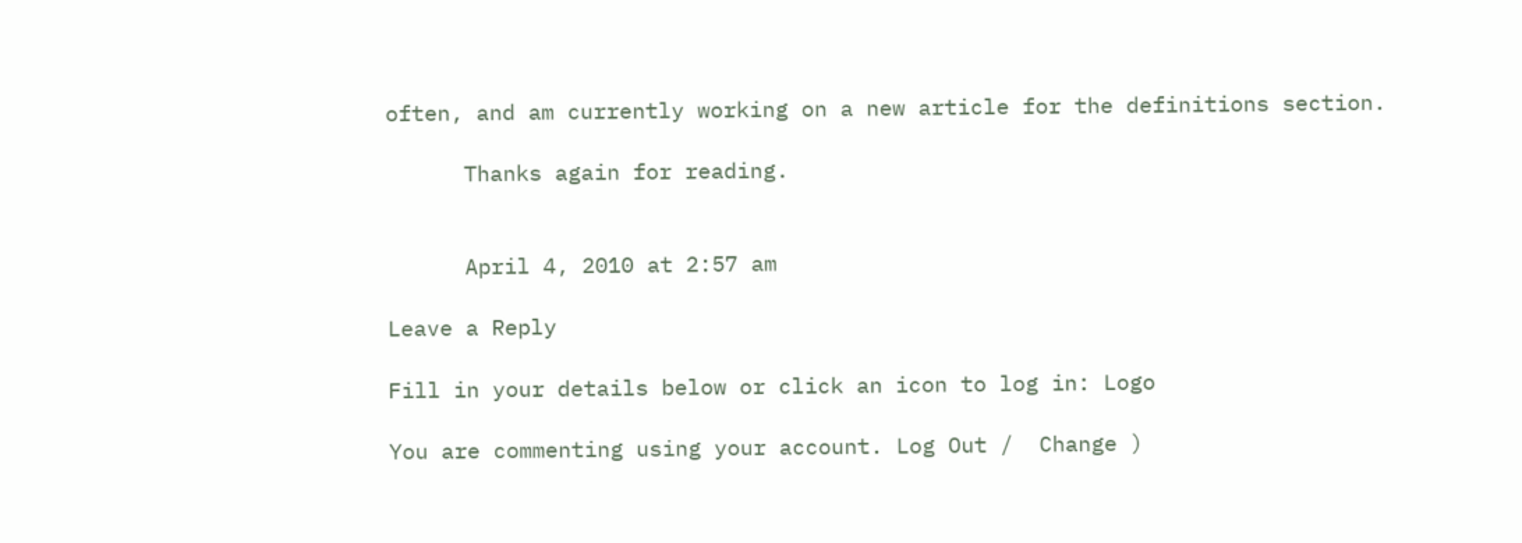often, and am currently working on a new article for the definitions section.

      Thanks again for reading.


      April 4, 2010 at 2:57 am

Leave a Reply

Fill in your details below or click an icon to log in: Logo

You are commenting using your account. Log Out /  Change )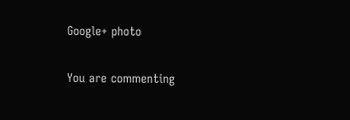Google+ photo

You are commenting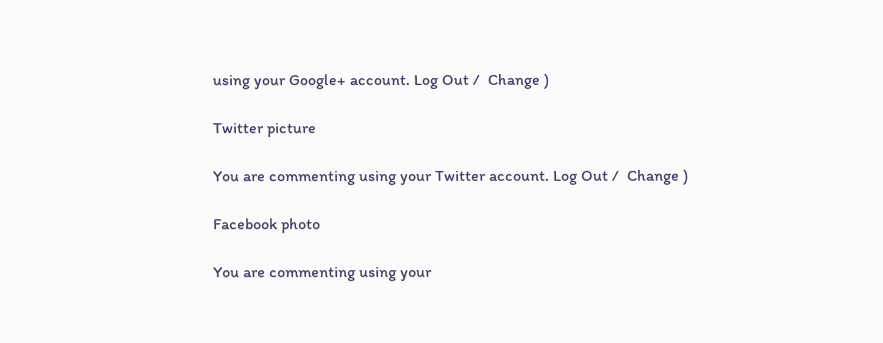using your Google+ account. Log Out /  Change )

Twitter picture

You are commenting using your Twitter account. Log Out /  Change )

Facebook photo

You are commenting using your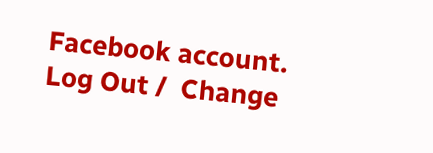Facebook account. Log Out /  Change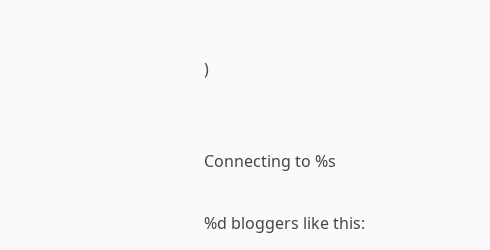)


Connecting to %s

%d bloggers like this: